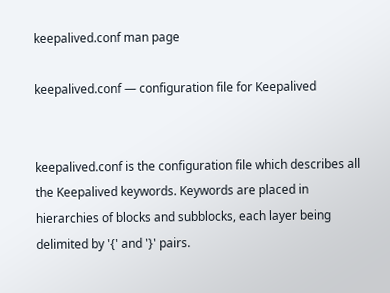keepalived.conf man page

keepalived.conf — configuration file for Keepalived


keepalived.conf is the configuration file which describes all the Keepalived keywords. Keywords are placed in hierarchies of blocks and subblocks, each layer being delimited by '{' and '}' pairs.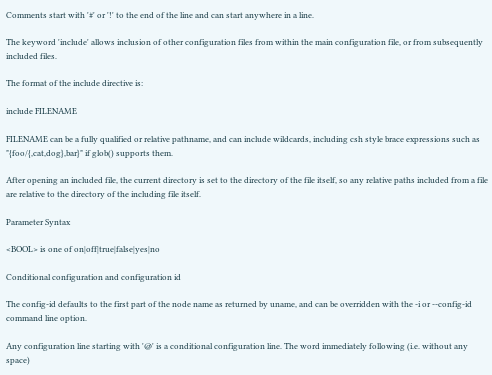Comments start with '#' or '!' to the end of the line and can start anywhere in a line.

The keyword 'include' allows inclusion of other configuration files from within the main configuration file, or from subsequently included files.

The format of the include directive is:

include FILENAME

FILENAME can be a fully qualified or relative pathname, and can include wildcards, including csh style brace expressions such as "{foo/{,cat,dog},bar}" if glob() supports them.

After opening an included file, the current directory is set to the directory of the file itself, so any relative paths included from a file are relative to the directory of the including file itself.

Parameter Syntax

<BOOL> is one of on|off|true|false|yes|no

Conditional configuration and configuration id

The config-id defaults to the first part of the node name as returned by uname, and can be overridden with the -i or --config-id command line option.

Any configuration line starting with '@' is a conditional configuration line. The word immediately following (i.e. without any space)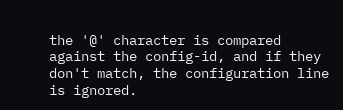the '@' character is compared against the config-id, and if they don't match, the configuration line is ignored.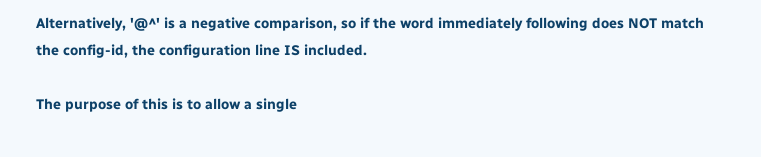Alternatively, '@^' is a negative comparison, so if the word immediately following does NOT match the config-id, the configuration line IS included.

The purpose of this is to allow a single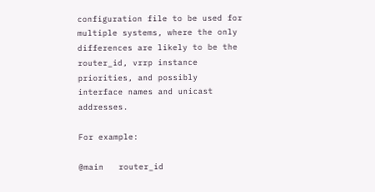configuration file to be used for multiple systems, where the only differences are likely to be the router_id, vrrp instance priorities, and possibly interface names and unicast addresses.

For example:

@main   router_id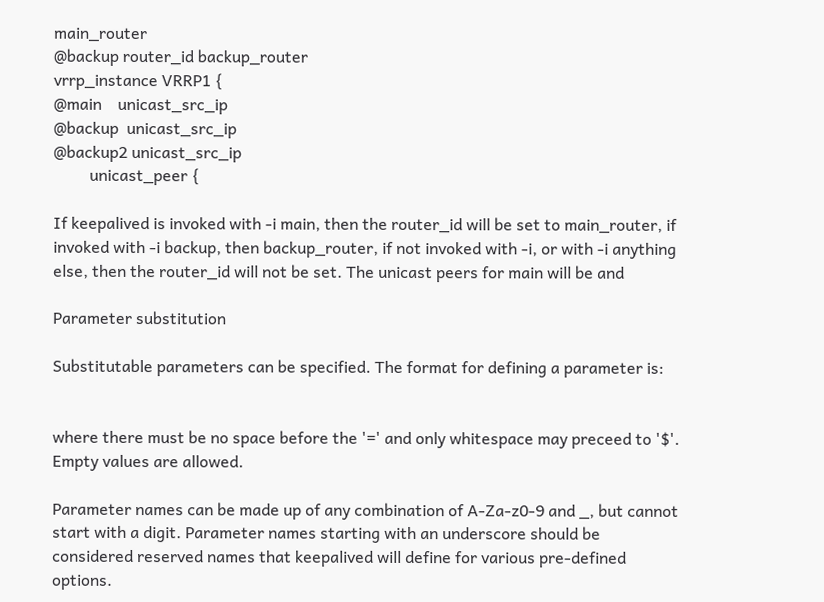main_router
@backup router_id backup_router
vrrp_instance VRRP1 {
@main    unicast_src_ip
@backup  unicast_src_ip
@backup2 unicast_src_ip
         unicast_peer {

If keepalived is invoked with -i main, then the router_id will be set to main_router, if invoked with -i backup, then backup_router, if not invoked with -i, or with -i anything else, then the router_id will not be set. The unicast peers for main will be and

Parameter substitution

Substitutable parameters can be specified. The format for defining a parameter is:


where there must be no space before the '=' and only whitespace may preceed to '$'. Empty values are allowed.

Parameter names can be made up of any combination of A-Za-z0-9 and _, but cannot start with a digit. Parameter names starting with an underscore should be considered reserved names that keepalived will define for various pre-defined options.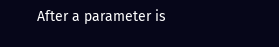After a parameter is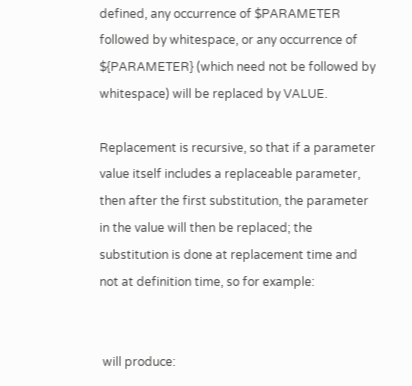defined, any occurrence of $PARAMETER followed by whitespace, or any occurrence of ${PARAMETER} (which need not be followed by whitespace) will be replaced by VALUE.

Replacement is recursive, so that if a parameter value itself includes a replaceable parameter, then after the first substitution, the parameter in the value will then be replaced; the substitution is done at replacement time and not at definition time, so for example:


 will produce: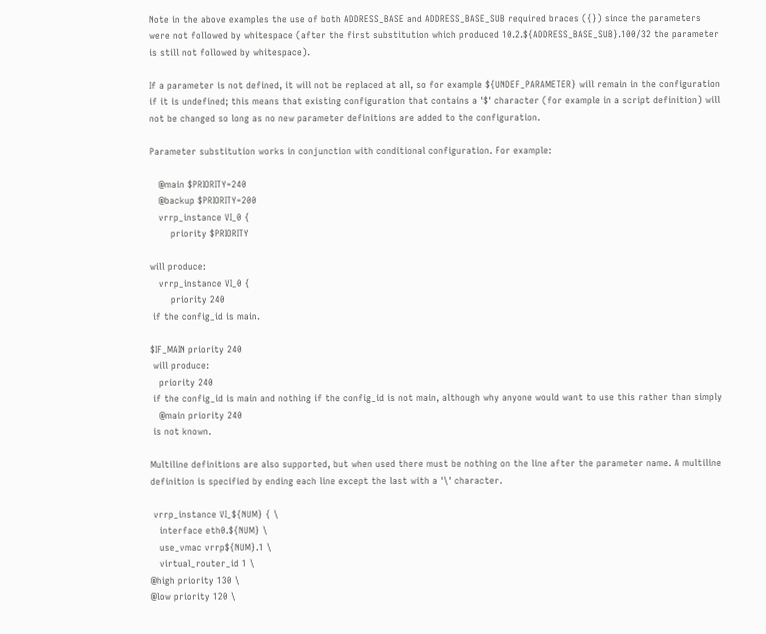Note in the above examples the use of both ADDRESS_BASE and ADDRESS_BASE_SUB required braces ({}) since the parameters were not followed by whitespace (after the first substitution which produced 10.2.${ADDRESS_BASE_SUB}.100/32 the parameter is still not followed by whitespace).

If a parameter is not defined, it will not be replaced at all, so for example ${UNDEF_PARAMETER} will remain in the configuration if it is undefined; this means that existing configuration that contains a '$' character (for example in a script definition) will not be changed so long as no new parameter definitions are added to the configuration.

Parameter substitution works in conjunction with conditional configuration. For example:

   @main $PRIORITY=240
   @backup $PRIORITY=200
   vrrp_instance VI_0 {
       priority $PRIORITY

will produce:
   vrrp_instance VI_0 {
       priority 240
 if the config_id is main.

$IF_MAIN priority 240
 will produce:
   priority 240
 if the config_id is main and nothing if the config_id is not main, although why anyone would want to use this rather than simply
   @main priority 240
 is not known.

Multiline definitions are also supported, but when used there must be nothing on the line after the parameter name. A multiline definition is specified by ending each line except the last with a '\' character.

 vrrp_instance VI_${NUM} { \
   interface eth0.${NUM} \
   use_vmac vrrp${NUM}.1 \
   virtual_router_id 1 \
@high priority 130 \
@low priority 120 \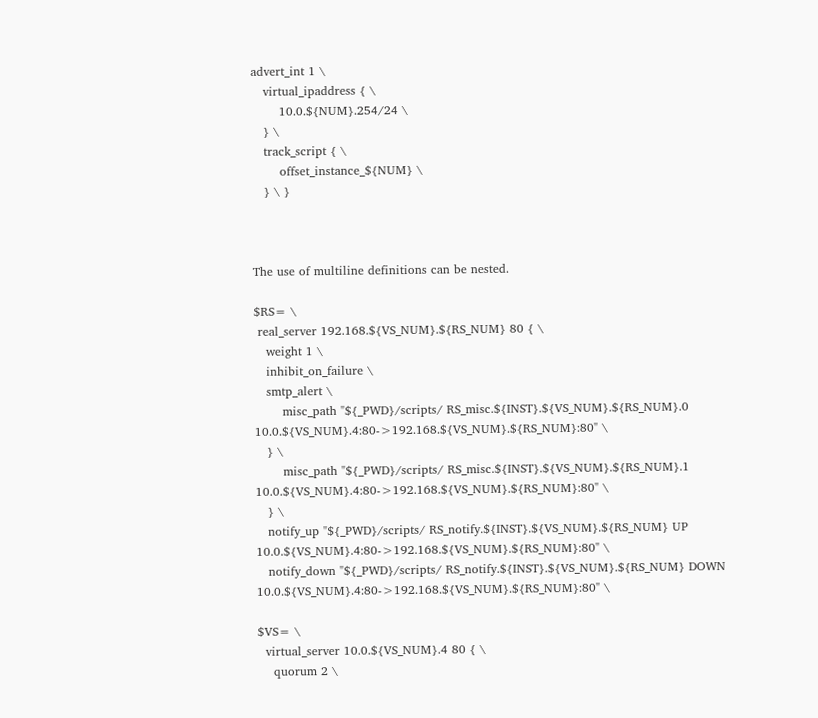advert_int 1 \
   virtual_ipaddress { \
       10.0.${NUM}.254/24 \
   } \
   track_script { \
       offset_instance_${NUM} \
   } \ }



The use of multiline definitions can be nested.

$RS= \
 real_server 192.168.${VS_NUM}.${RS_NUM} 80 { \
   weight 1 \
   inhibit_on_failure \
   smtp_alert \
       misc_path "${_PWD}/scripts/ RS_misc.${INST}.${VS_NUM}.${RS_NUM}.0 10.0.${VS_NUM}.4:80->192.168.${VS_NUM}.${RS_NUM}:80" \
   } \
       misc_path "${_PWD}/scripts/ RS_misc.${INST}.${VS_NUM}.${RS_NUM}.1 10.0.${VS_NUM}.4:80->192.168.${VS_NUM}.${RS_NUM}:80" \
   } \
   notify_up "${_PWD}/scripts/ RS_notify.${INST}.${VS_NUM}.${RS_NUM} UP 10.0.${VS_NUM}.4:80->192.168.${VS_NUM}.${RS_NUM}:80" \
   notify_down "${_PWD}/scripts/ RS_notify.${INST}.${VS_NUM}.${RS_NUM} DOWN 10.0.${VS_NUM}.4:80->192.168.${VS_NUM}.${RS_NUM}:80" \

$VS= \
  virtual_server 10.0.${VS_NUM}.4 80 { \
    quorum 2 \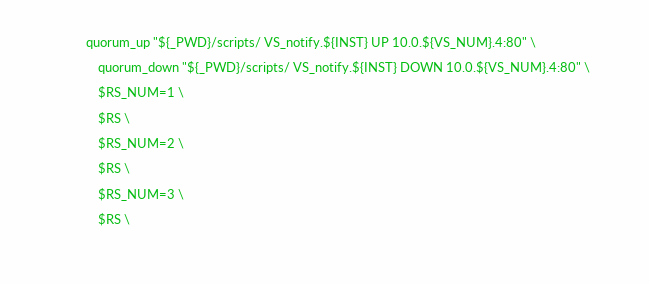quorum_up "${_PWD}/scripts/ VS_notify.${INST} UP 10.0.${VS_NUM}.4:80" \
    quorum_down "${_PWD}/scripts/ VS_notify.${INST} DOWN 10.0.${VS_NUM}.4:80" \
    $RS_NUM=1 \
    $RS \
    $RS_NUM=2 \
    $RS \
    $RS_NUM=3 \
    $RS \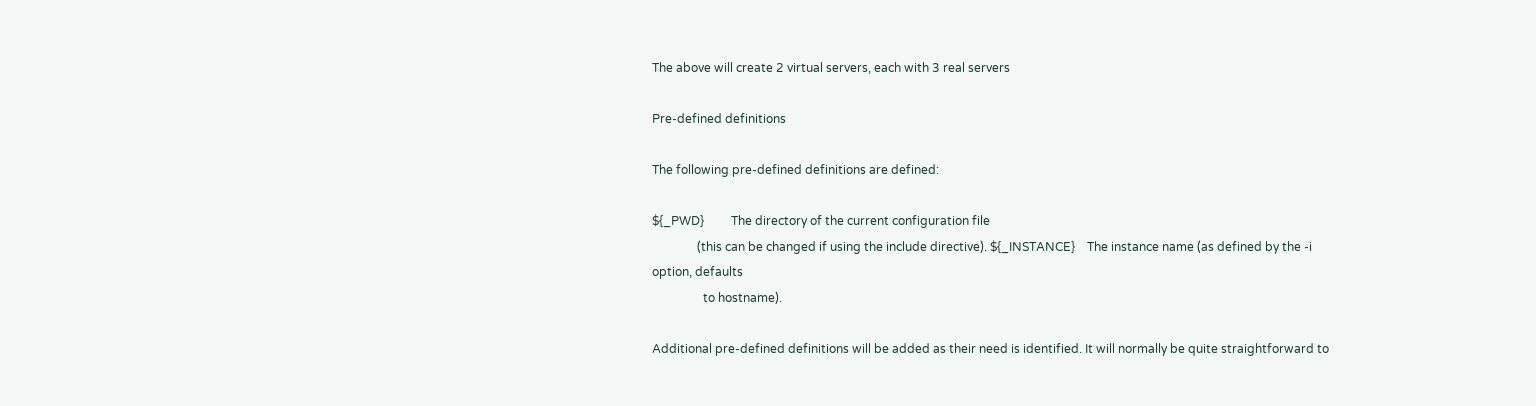The above will create 2 virtual servers, each with 3 real servers

Pre-defined definitions

The following pre-defined definitions are defined:

${_PWD}         The directory of the current configuration file
               (this can be changed if using the include directive). ${_INSTANCE}    The instance name (as defined by the -i option, defaults
                 to hostname).

Additional pre-defined definitions will be added as their need is identified. It will normally be quite straightforward to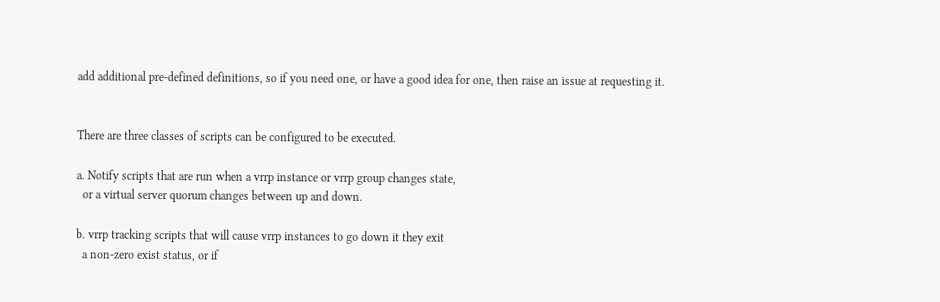add additional pre-defined definitions, so if you need one, or have a good idea for one, then raise an issue at requesting it.


There are three classes of scripts can be configured to be executed.

a. Notify scripts that are run when a vrrp instance or vrrp group changes state,
  or a virtual server quorum changes between up and down.

b. vrrp tracking scripts that will cause vrrp instances to go down it they exit
  a non-zero exist status, or if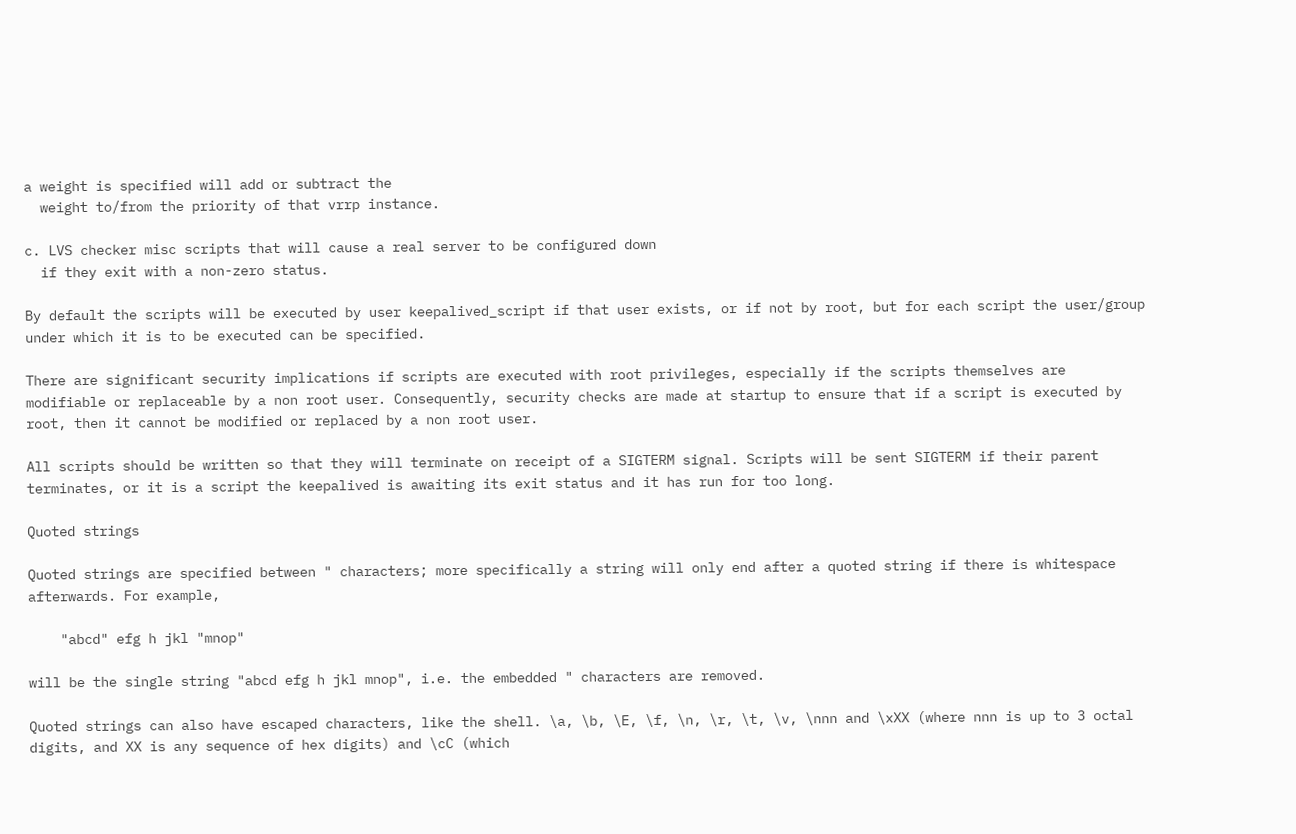a weight is specified will add or subtract the
  weight to/from the priority of that vrrp instance.

c. LVS checker misc scripts that will cause a real server to be configured down
  if they exit with a non-zero status.

By default the scripts will be executed by user keepalived_script if that user exists, or if not by root, but for each script the user/group under which it is to be executed can be specified.

There are significant security implications if scripts are executed with root privileges, especially if the scripts themselves are modifiable or replaceable by a non root user. Consequently, security checks are made at startup to ensure that if a script is executed by root, then it cannot be modified or replaced by a non root user.

All scripts should be written so that they will terminate on receipt of a SIGTERM signal. Scripts will be sent SIGTERM if their parent terminates, or it is a script the keepalived is awaiting its exit status and it has run for too long.

Quoted strings

Quoted strings are specified between " characters; more specifically a string will only end after a quoted string if there is whitespace afterwards. For example,

    "abcd" efg h jkl "mnop"

will be the single string "abcd efg h jkl mnop", i.e. the embedded " characters are removed.

Quoted strings can also have escaped characters, like the shell. \a, \b, \E, \f, \n, \r, \t, \v, \nnn and \xXX (where nnn is up to 3 octal digits, and XX is any sequence of hex digits) and \cC (which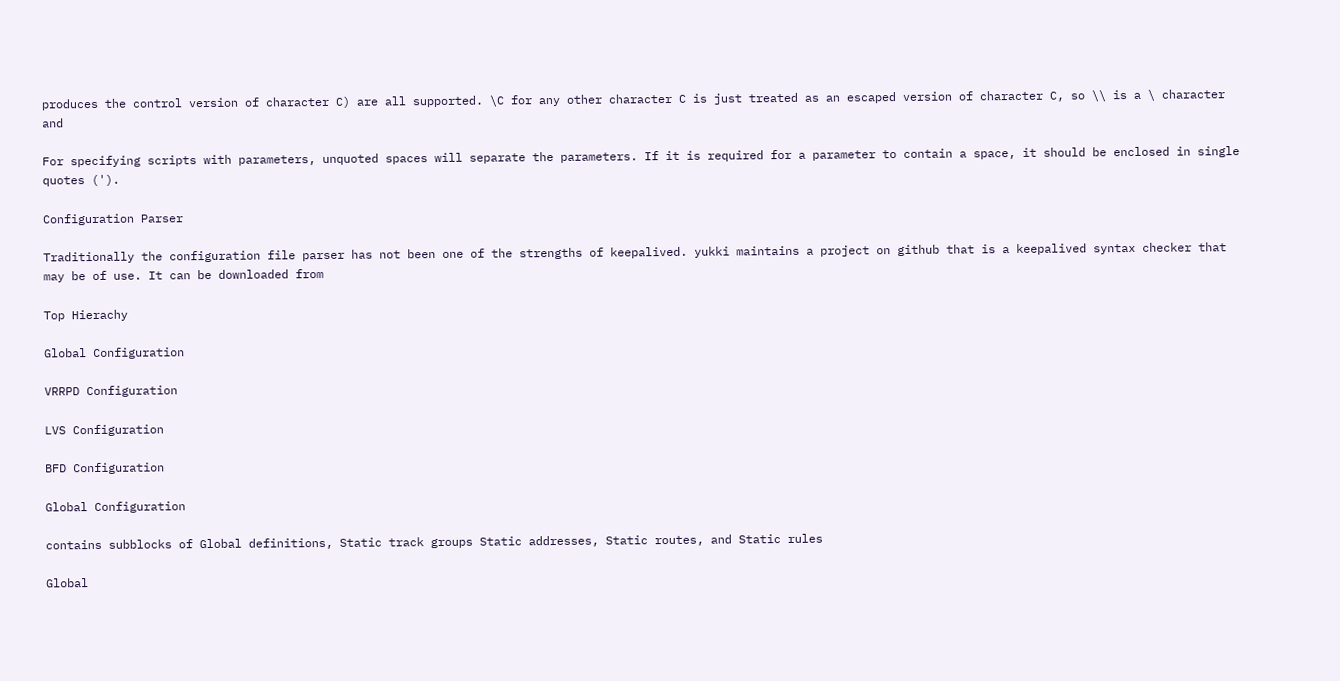produces the control version of character C) are all supported. \C for any other character C is just treated as an escaped version of character C, so \\ is a \ character and

For specifying scripts with parameters, unquoted spaces will separate the parameters. If it is required for a parameter to contain a space, it should be enclosed in single quotes (').

Configuration Parser

Traditionally the configuration file parser has not been one of the strengths of keepalived. yukki maintains a project on github that is a keepalived syntax checker that may be of use. It can be downloaded from

Top Hierachy

Global Configuration

VRRPD Configuration

LVS Configuration

BFD Configuration

Global Configuration

contains subblocks of Global definitions, Static track groups Static addresses, Static routes, and Static rules

Global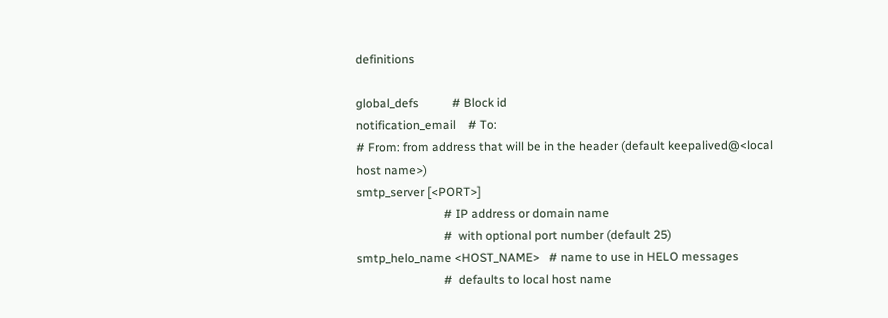definitions

global_defs           # Block id
notification_email    # To:
# From: from address that will be in the header (default keepalived@<local host name>)
smtp_server [<PORT>]
                             # IP address or domain name
                             #  with optional port number (default 25)
smtp_helo_name <HOST_NAME>   # name to use in HELO messages
                             #  defaults to local host name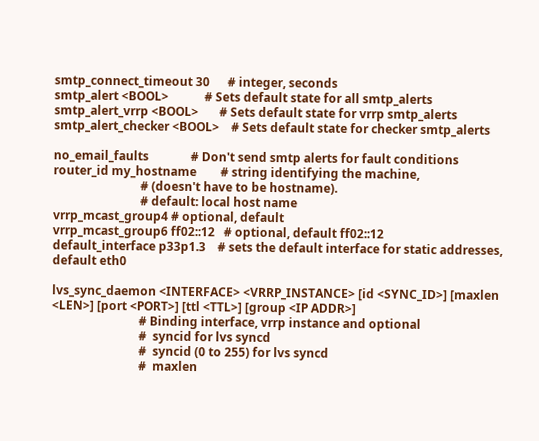smtp_connect_timeout 30      # integer, seconds
smtp_alert <BOOL>            # Sets default state for all smtp_alerts
smtp_alert_vrrp <BOOL>       # Sets default state for vrrp smtp_alerts
smtp_alert_checker <BOOL>    # Sets default state for checker smtp_alerts

no_email_faults              # Don't send smtp alerts for fault conditions
router_id my_hostname        # string identifying the machine,
                             # (doesn't have to be hostname).
                             # default: local host name
vrrp_mcast_group4 # optional, default
vrrp_mcast_group6 ff02::12   # optional, default ff02::12
default_interface p33p1.3    # sets the default interface for static addresses, default eth0

lvs_sync_daemon <INTERFACE> <VRRP_INSTANCE> [id <SYNC_ID>] [maxlen <LEN>] [port <PORT>] [ttl <TTL>] [group <IP ADDR>]
                             # Binding interface, vrrp instance and optional
                             #  syncid for lvs syncd
                             #  syncid (0 to 255) for lvs syncd
                             #  maxlen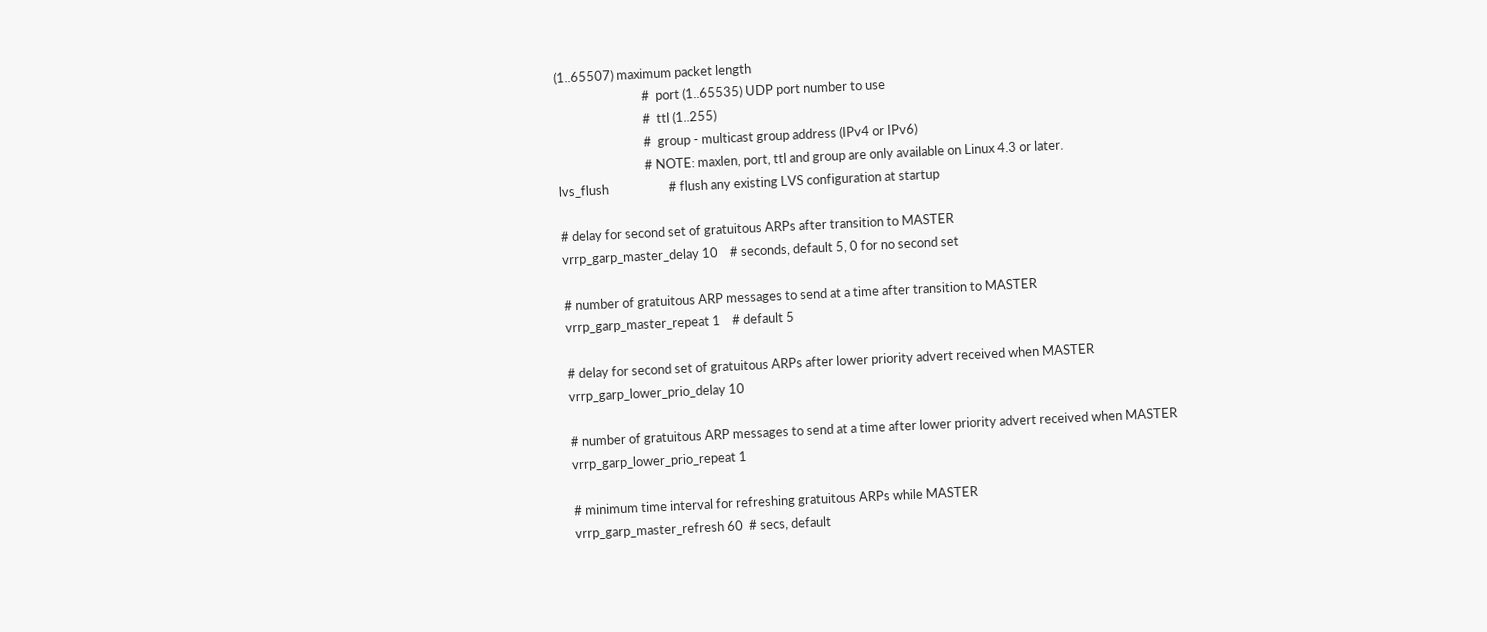(1..65507) maximum packet length
                             #  port (1..65535) UDP port number to use
                             #  ttl (1..255)
                             #  group - multicast group address (IPv4 or IPv6)
                             # NOTE: maxlen, port, ttl and group are only available on Linux 4.3 or later.
lvs_flush                    # flush any existing LVS configuration at startup

# delay for second set of gratuitous ARPs after transition to MASTER
vrrp_garp_master_delay 10    # seconds, default 5, 0 for no second set

# number of gratuitous ARP messages to send at a time after transition to MASTER
vrrp_garp_master_repeat 1    # default 5

# delay for second set of gratuitous ARPs after lower priority advert received when MASTER
vrrp_garp_lower_prio_delay 10

# number of gratuitous ARP messages to send at a time after lower priority advert received when MASTER
vrrp_garp_lower_prio_repeat 1

# minimum time interval for refreshing gratuitous ARPs while MASTER
vrrp_garp_master_refresh 60  # secs, default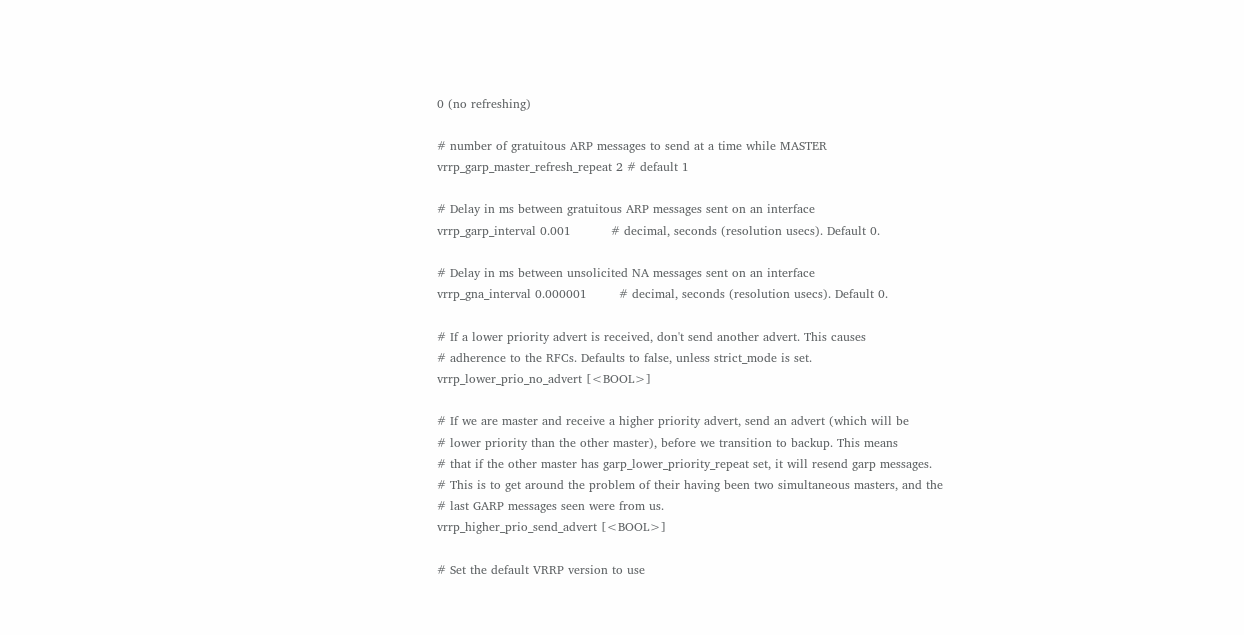0 (no refreshing)

# number of gratuitous ARP messages to send at a time while MASTER
vrrp_garp_master_refresh_repeat 2 # default 1

# Delay in ms between gratuitous ARP messages sent on an interface
vrrp_garp_interval 0.001          # decimal, seconds (resolution usecs). Default 0.

# Delay in ms between unsolicited NA messages sent on an interface
vrrp_gna_interval 0.000001        # decimal, seconds (resolution usecs). Default 0.

# If a lower priority advert is received, don't send another advert. This causes
# adherence to the RFCs. Defaults to false, unless strict_mode is set.
vrrp_lower_prio_no_advert [<BOOL>]

# If we are master and receive a higher priority advert, send an advert (which will be
# lower priority than the other master), before we transition to backup. This means
# that if the other master has garp_lower_priority_repeat set, it will resend garp messages.
# This is to get around the problem of their having been two simultaneous masters, and the
# last GARP messages seen were from us.
vrrp_higher_prio_send_advert [<BOOL>]

# Set the default VRRP version to use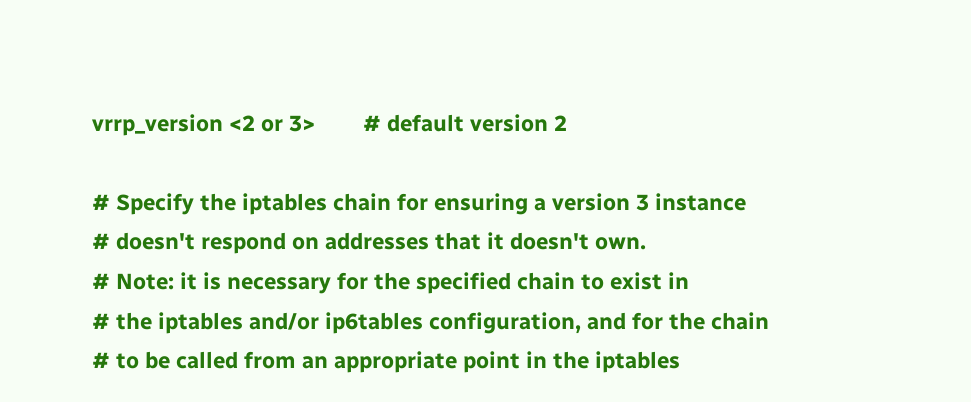vrrp_version <2 or 3>        # default version 2

# Specify the iptables chain for ensuring a version 3 instance
# doesn't respond on addresses that it doesn't own.
# Note: it is necessary for the specified chain to exist in
# the iptables and/or ip6tables configuration, and for the chain
# to be called from an appropriate point in the iptables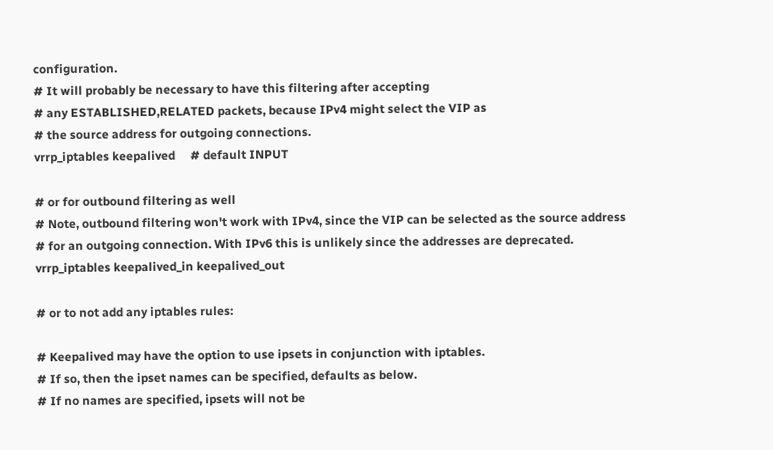configuration.
# It will probably be necessary to have this filtering after accepting
# any ESTABLISHED,RELATED packets, because IPv4 might select the VIP as
# the source address for outgoing connections.
vrrp_iptables keepalived     # default INPUT

# or for outbound filtering as well
# Note, outbound filtering won't work with IPv4, since the VIP can be selected as the source address
# for an outgoing connection. With IPv6 this is unlikely since the addresses are deprecated.
vrrp_iptables keepalived_in keepalived_out

# or to not add any iptables rules:

# Keepalived may have the option to use ipsets in conjunction with iptables.
# If so, then the ipset names can be specified, defaults as below.
# If no names are specified, ipsets will not be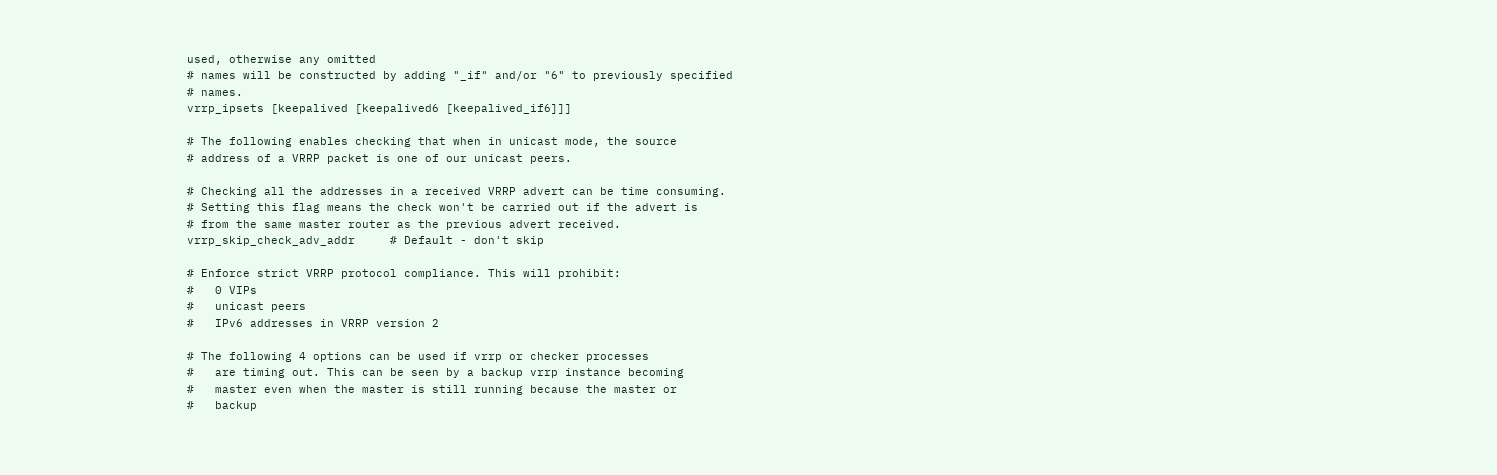used, otherwise any omitted
# names will be constructed by adding "_if" and/or "6" to previously specified
# names.
vrrp_ipsets [keepalived [keepalived6 [keepalived_if6]]]

# The following enables checking that when in unicast mode, the source
# address of a VRRP packet is one of our unicast peers.

# Checking all the addresses in a received VRRP advert can be time consuming.
# Setting this flag means the check won't be carried out if the advert is
# from the same master router as the previous advert received.
vrrp_skip_check_adv_addr     # Default - don't skip

# Enforce strict VRRP protocol compliance. This will prohibit:
#   0 VIPs
#   unicast peers
#   IPv6 addresses in VRRP version 2

# The following 4 options can be used if vrrp or checker processes
#   are timing out. This can be seen by a backup vrrp instance becoming
#   master even when the master is still running because the master or
#   backup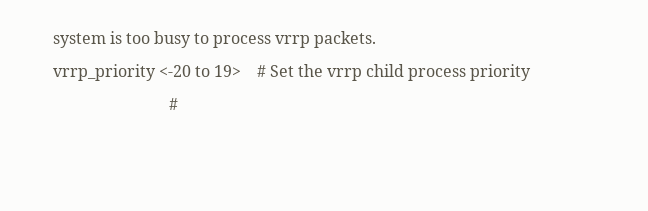system is too busy to process vrrp packets.
vrrp_priority <-20 to 19>    # Set the vrrp child process priority
                             #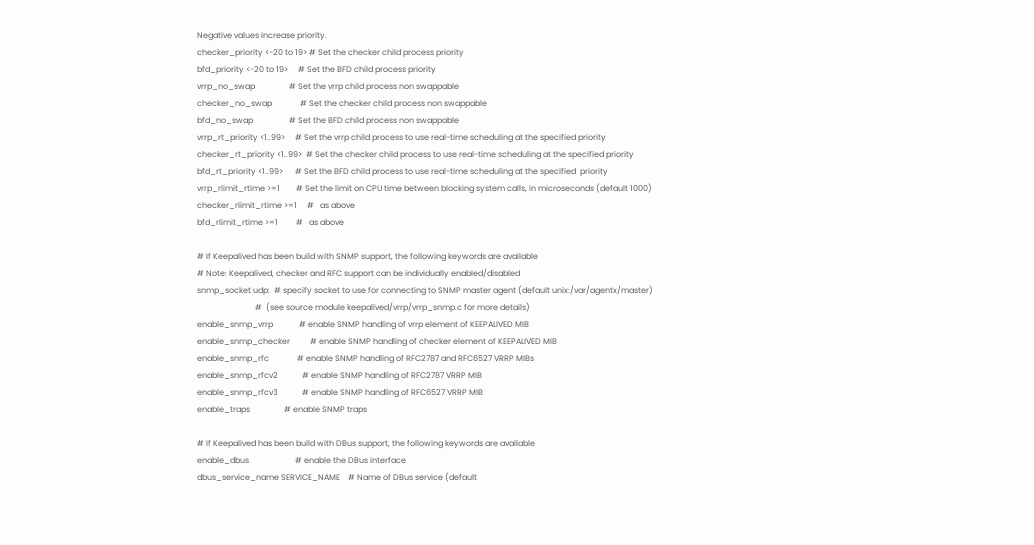Negative values increase priority.
checker_priority <-20 to 19> # Set the checker child process priority
bfd_priority <-20 to 19>     # Set the BFD child process priority
vrrp_no_swap                 # Set the vrrp child process non swappable
checker_no_swap              # Set the checker child process non swappable
bfd_no_swap                  # Set the BFD child process non swappable
vrrp_rt_priority <1..99>     # Set the vrrp child process to use real-time scheduling at the specified priority
checker_rt_priority <1..99>  # Set the checker child process to use real-time scheduling at the specified priority
bfd_rt_priority <1..99>      # Set the BFD child process to use real-time scheduling at the specified  priority
vrrp_rlimit_rtime >=1        # Set the limit on CPU time between blocking system calls, in microseconds (default 1000)
checker_rlimit_rtime >=1     #   as above
bfd_rlimit_rtime >=1         #   as above

# If Keepalived has been build with SNMP support, the following keywords are available
# Note: Keepalived, checker and RFC support can be individually enabled/disabled
snmp_socket udp:  # specify socket to use for connecting to SNMP master agent (default unix:/var/agentx/master)
                             #  (see source module keepalived/vrrp/vrrp_snmp.c for more details)
enable_snmp_vrrp             # enable SNMP handling of vrrp element of KEEPALIVED MIB
enable_snmp_checker          # enable SNMP handling of checker element of KEEPALIVED MIB
enable_snmp_rfc              # enable SNMP handling of RFC2787 and RFC6527 VRRP MIBs
enable_snmp_rfcv2            # enable SNMP handling of RFC2787 VRRP MIB
enable_snmp_rfcv3            # enable SNMP handling of RFC6527 VRRP MIB
enable_traps                 # enable SNMP traps

# If Keepalived has been build with DBus support, the following keywords are available
enable_dbus                       # enable the DBus interface
dbus_service_name SERVICE_NAME    # Name of DBus service (default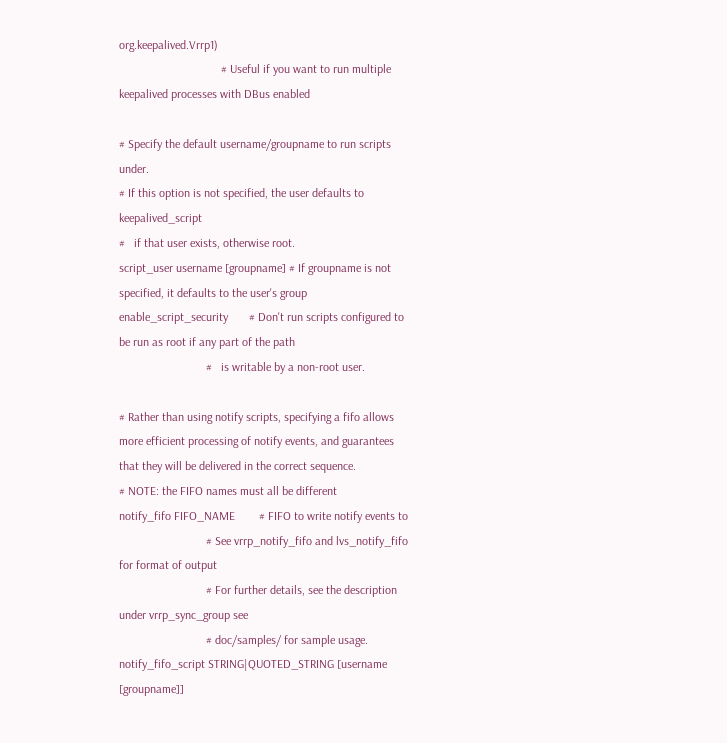org.keepalived.Vrrp1)
                                  # Useful if you want to run multiple keepalived processes with DBus enabled

# Specify the default username/groupname to run scripts under.
# If this option is not specified, the user defaults to keepalived_script
#   if that user exists, otherwise root.
script_user username [groupname] # If groupname is not specified, it defaults to the user's group
enable_script_security       # Don't run scripts configured to be run as root if any part of the path
                             #   is writable by a non-root user.

# Rather than using notify scripts, specifying a fifo allows more efficient processing of notify events, and guarantees that they will be delivered in the correct sequence.
# NOTE: the FIFO names must all be different
notify_fifo FIFO_NAME        # FIFO to write notify events to
                             # See vrrp_notify_fifo and lvs_notify_fifo for format of output
                             # For further details, see the description under vrrp_sync_group see
                             # doc/samples/ for sample usage.
notify_fifo_script STRING|QUOTED_STRING [username [groupname]]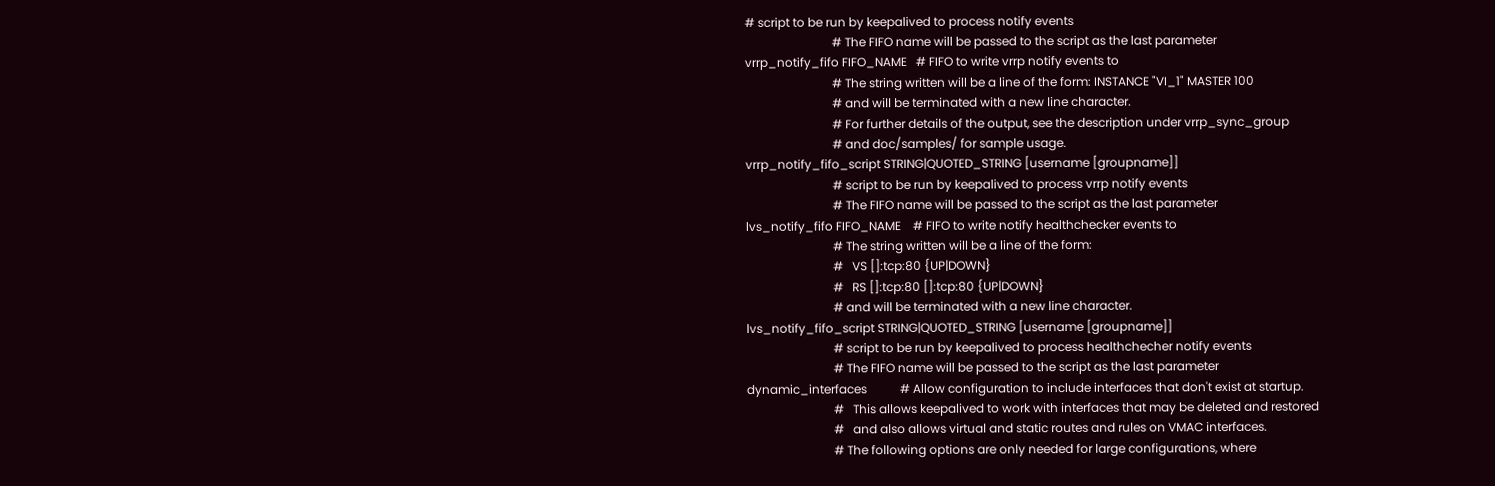# script to be run by keepalived to process notify events
                             # The FIFO name will be passed to the script as the last parameter
vrrp_notify_fifo FIFO_NAME   # FIFO to write vrrp notify events to
                             # The string written will be a line of the form: INSTANCE "VI_1" MASTER 100
                             # and will be terminated with a new line character.
                             # For further details of the output, see the description under vrrp_sync_group
                             # and doc/samples/ for sample usage.
vrrp_notify_fifo_script STRING|QUOTED_STRING [username [groupname]]
                             # script to be run by keepalived to process vrrp notify events
                             # The FIFO name will be passed to the script as the last parameter
lvs_notify_fifo FIFO_NAME    # FIFO to write notify healthchecker events to
                             # The string written will be a line of the form:
                             #   VS []:tcp:80 {UP|DOWN}
                             #   RS []:tcp:80 []:tcp:80 {UP|DOWN}
                             # and will be terminated with a new line character.
lvs_notify_fifo_script STRING|QUOTED_STRING [username [groupname]]
                             # script to be run by keepalived to process healthchecher notify events
                             # The FIFO name will be passed to the script as the last parameter
dynamic_interfaces           # Allow configuration to include interfaces that don't exist at startup.
                             #   This allows keepalived to work with interfaces that may be deleted and restored
                             #   and also allows virtual and static routes and rules on VMAC interfaces.
                             # The following options are only needed for large configurations, where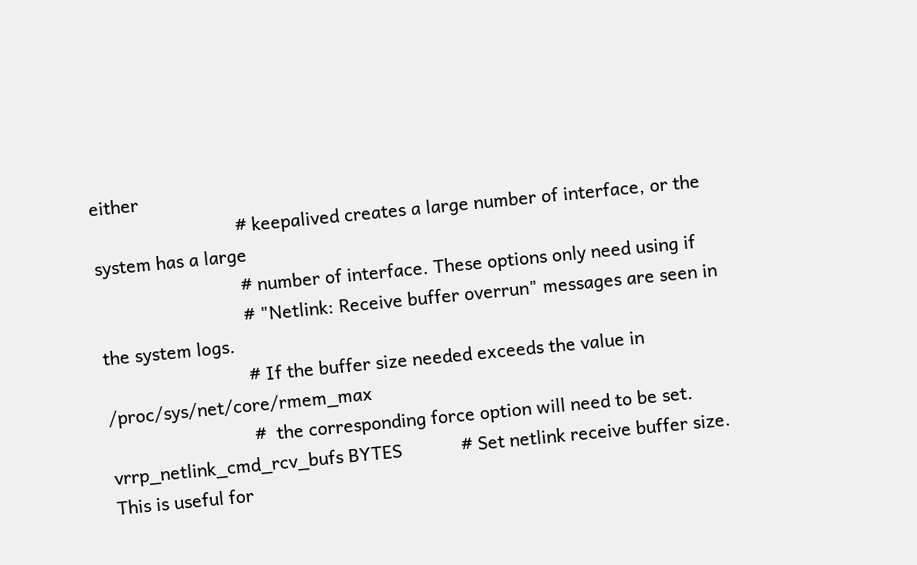either
                             # keepalived creates a large number of interface, or the system has a large
                             # number of interface. These options only need using if
                             # "Netlink: Receive buffer overrun" messages are seen in the system logs.
                             # If the buffer size needed exceeds the value in /proc/sys/net/core/rmem_max
                             #  the corresponding force option will need to be set.
vrrp_netlink_cmd_rcv_bufs BYTES            # Set netlink receive buffer size. This is useful for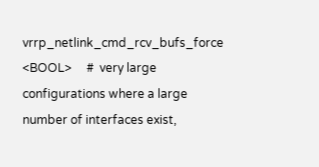vrrp_netlink_cmd_rcv_bufs_force <BOOL>     #  very large configurations where a large number of interfaces exist,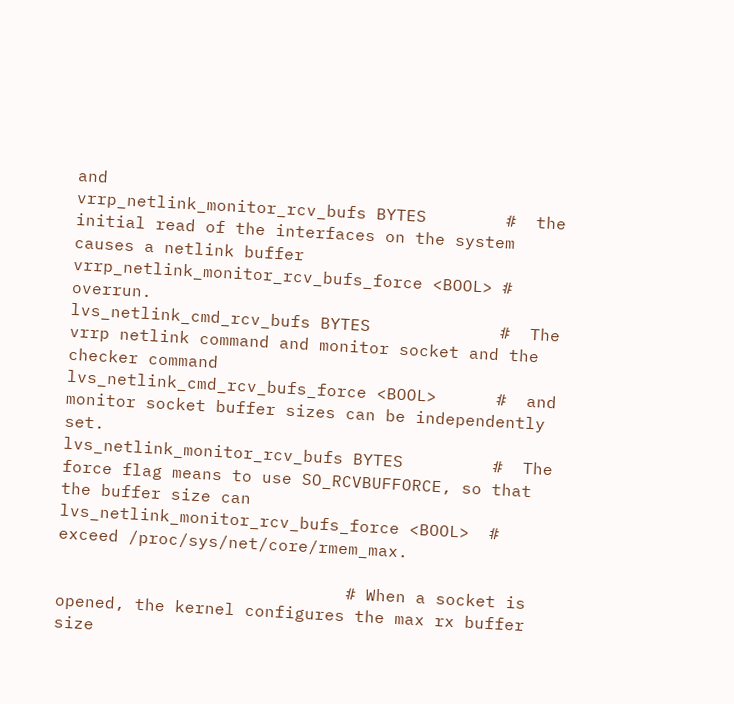and
vrrp_netlink_monitor_rcv_bufs BYTES        #  the initial read of the interfaces on the system causes a netlink buffer
vrrp_netlink_monitor_rcv_bufs_force <BOOL> #  overrun.
lvs_netlink_cmd_rcv_bufs BYTES             #  The vrrp netlink command and monitor socket and the checker command
lvs_netlink_cmd_rcv_bufs_force <BOOL>      #  and monitor socket buffer sizes can be independently set.
lvs_netlink_monitor_rcv_bufs BYTES         #  The force flag means to use SO_RCVBUFFORCE, so that the buffer size can
lvs_netlink_monitor_rcv_bufs_force <BOOL>  #  exceed /proc/sys/net/core/rmem_max.

                             # When a socket is opened, the kernel configures the max rx buffer size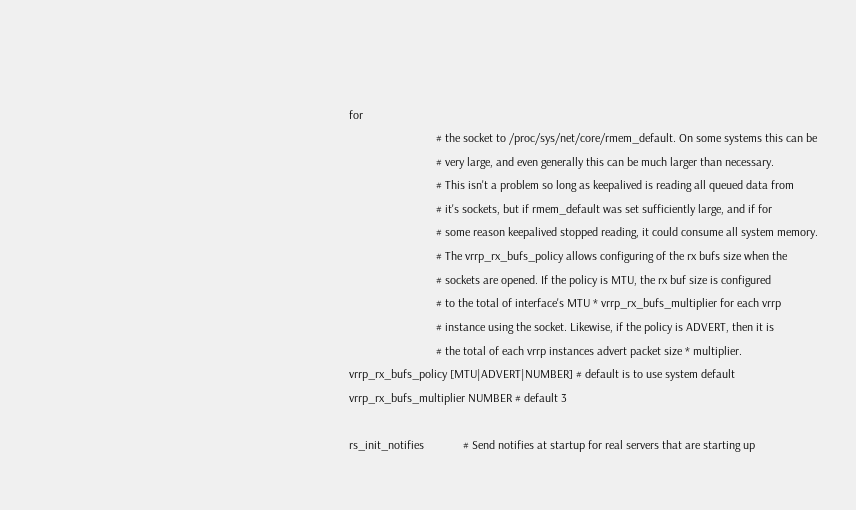for
                             # the socket to /proc/sys/net/core/rmem_default. On some systems this can be
                             # very large, and even generally this can be much larger than necessary.
                             # This isn't a problem so long as keepalived is reading all queued data from
                             # it's sockets, but if rmem_default was set sufficiently large, and if for
                             # some reason keepalived stopped reading, it could consume all system memory.
                             # The vrrp_rx_bufs_policy allows configuring of the rx bufs size when the
                             # sockets are opened. If the policy is MTU, the rx buf size is configured
                             # to the total of interface's MTU * vrrp_rx_bufs_multiplier for each vrrp
                             # instance using the socket. Likewise, if the policy is ADVERT, then it is
                             # the total of each vrrp instances advert packet size * multiplier.
vrrp_rx_bufs_policy [MTU|ADVERT|NUMBER] # default is to use system default
vrrp_rx_bufs_multiplier NUMBER # default 3

rs_init_notifies             # Send notifies at startup for real servers that are starting up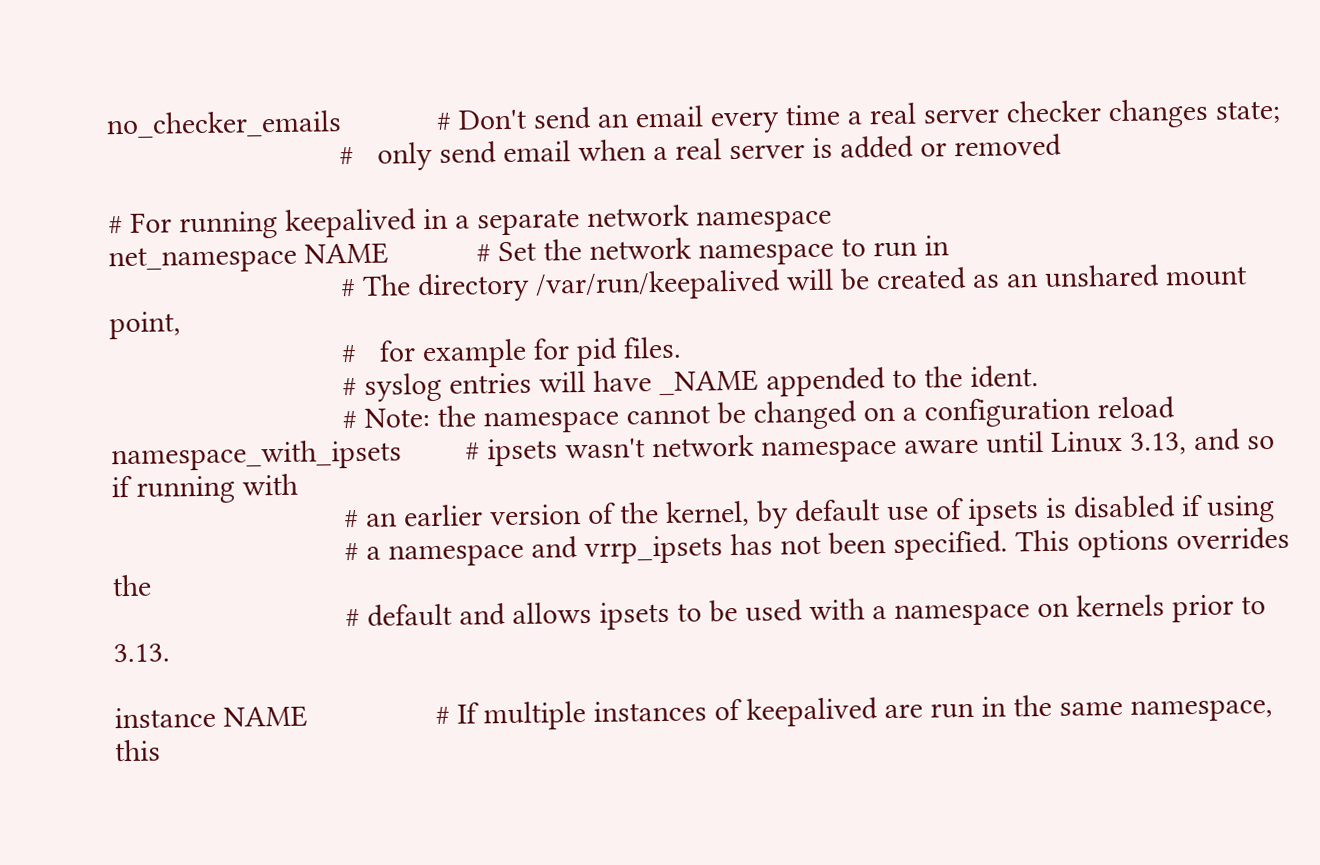no_checker_emails            # Don't send an email every time a real server checker changes state;
                             #   only send email when a real server is added or removed

# For running keepalived in a separate network namespace
net_namespace NAME           # Set the network namespace to run in
                             # The directory /var/run/keepalived will be created as an unshared mount point,
                             #   for example for pid files.
                             # syslog entries will have _NAME appended to the ident.
                             # Note: the namespace cannot be changed on a configuration reload
namespace_with_ipsets        # ipsets wasn't network namespace aware until Linux 3.13, and so if running with
                             # an earlier version of the kernel, by default use of ipsets is disabled if using
                             # a namespace and vrrp_ipsets has not been specified. This options overrides the
                             # default and allows ipsets to be used with a namespace on kernels prior to 3.13.

instance NAME                # If multiple instances of keepalived are run in the same namespace, this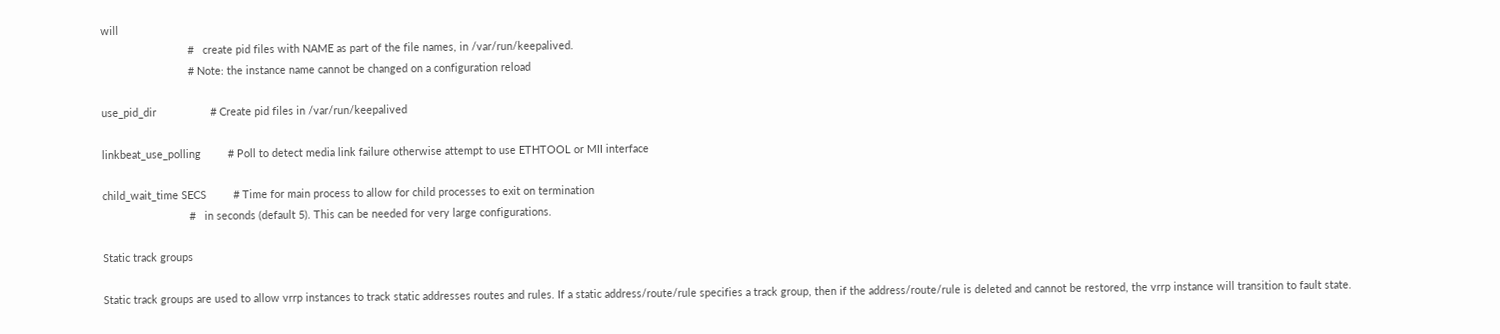will
                             #   create pid files with NAME as part of the file names, in /var/run/keepalived.
                             # Note: the instance name cannot be changed on a configuration reload

use_pid_dir                  # Create pid files in /var/run/keepalived

linkbeat_use_polling         # Poll to detect media link failure otherwise attempt to use ETHTOOL or MII interface

child_wait_time SECS         # Time for main process to allow for child processes to exit on termination
                             #   in seconds (default 5). This can be needed for very large configurations.

Static track groups

Static track groups are used to allow vrrp instances to track static addresses routes and rules. If a static address/route/rule specifies a track group, then if the address/route/rule is deleted and cannot be restored, the vrrp instance will transition to fault state.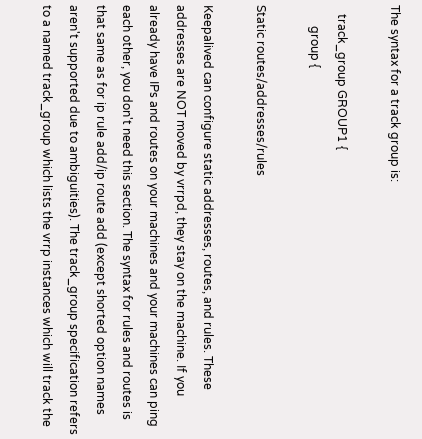The syntax for a track group is:

   track_group GROUP1 {
       group {

Static routes/addresses/rules

Keepalived can configure static addresses, routes, and rules. These addresses are NOT moved by vrrpd, they stay on the machine. If you already have IPs and routes on your machines and your machines can ping each other, you don't need this section. The syntax for rules and routes is that same as for ip rule add/ip route add (except shorted option names aren't supported due to ambiguities). The track_group specification refers to a named track_group which lists the vrrp instances which will track the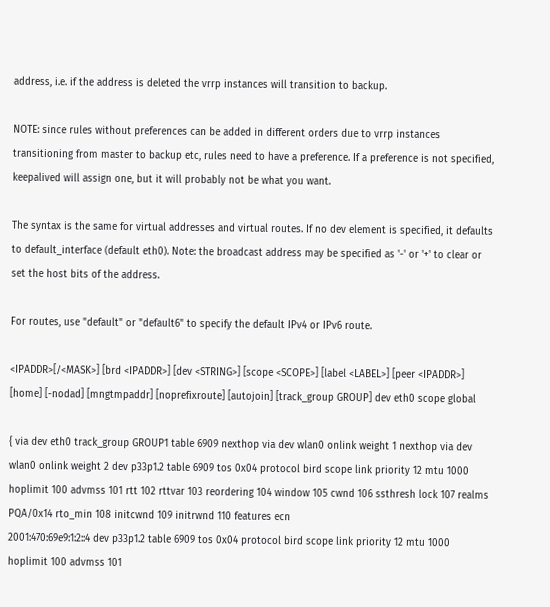address, i.e. if the address is deleted the vrrp instances will transition to backup.

NOTE: since rules without preferences can be added in different orders due to vrrp instances transitioning from master to backup etc, rules need to have a preference. If a preference is not specified, keepalived will assign one, but it will probably not be what you want.

The syntax is the same for virtual addresses and virtual routes. If no dev element is specified, it defaults to default_interface (default eth0). Note: the broadcast address may be specified as '-' or '+' to clear or set the host bits of the address.

For routes, use "default" or "default6" to specify the default IPv4 or IPv6 route.

<IPADDR>[/<MASK>] [brd <IPADDR>] [dev <STRING>] [scope <SCOPE>] [label <LABEL>] [peer <IPADDR>] [home] [-nodad] [mngtmpaddr] [noprefixroute] [autojoin] [track_group GROUP] dev eth0 scope global

{ via dev eth0 track_group GROUP1 table 6909 nexthop via dev wlan0 onlink weight 1 nexthop via dev wlan0 onlink weight 2 dev p33p1.2 table 6909 tos 0x04 protocol bird scope link priority 12 mtu 1000 hoplimit 100 advmss 101 rtt 102 rttvar 103 reordering 104 window 105 cwnd 106 ssthresh lock 107 realms PQA/0x14 rto_min 108 initcwnd 109 initrwnd 110 features ecn
2001:470:69e9:1:2::4 dev p33p1.2 table 6909 tos 0x04 protocol bird scope link priority 12 mtu 1000 hoplimit 100 advmss 101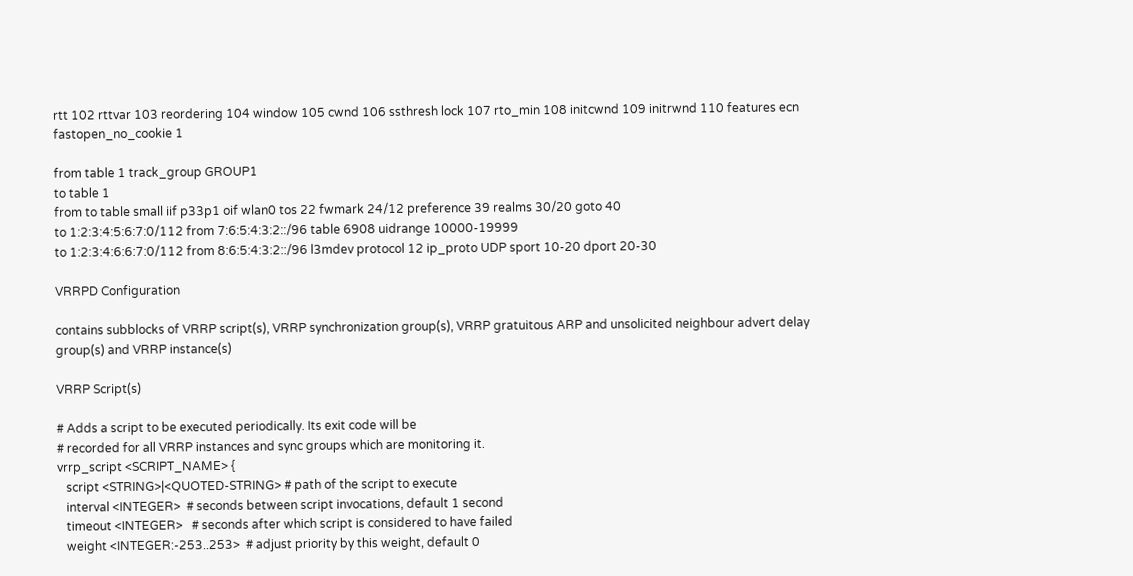rtt 102 rttvar 103 reordering 104 window 105 cwnd 106 ssthresh lock 107 rto_min 108 initcwnd 109 initrwnd 110 features ecn fastopen_no_cookie 1

from table 1 track_group GROUP1
to table 1
from to table small iif p33p1 oif wlan0 tos 22 fwmark 24/12 preference 39 realms 30/20 goto 40
to 1:2:3:4:5:6:7:0/112 from 7:6:5:4:3:2::/96 table 6908 uidrange 10000-19999
to 1:2:3:4:6:6:7:0/112 from 8:6:5:4:3:2::/96 l3mdev protocol 12 ip_proto UDP sport 10-20 dport 20-30

VRRPD Configuration

contains subblocks of VRRP script(s), VRRP synchronization group(s), VRRP gratuitous ARP and unsolicited neighbour advert delay group(s) and VRRP instance(s)

VRRP Script(s)

# Adds a script to be executed periodically. Its exit code will be
# recorded for all VRRP instances and sync groups which are monitoring it.
vrrp_script <SCRIPT_NAME> {
   script <STRING>|<QUOTED-STRING> # path of the script to execute
   interval <INTEGER>  # seconds between script invocations, default 1 second
   timeout <INTEGER>   # seconds after which script is considered to have failed
   weight <INTEGER:-253..253>  # adjust priority by this weight, default 0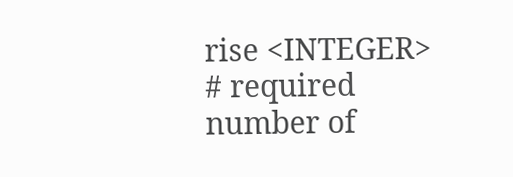rise <INTEGER>              # required number of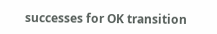successes for OK transition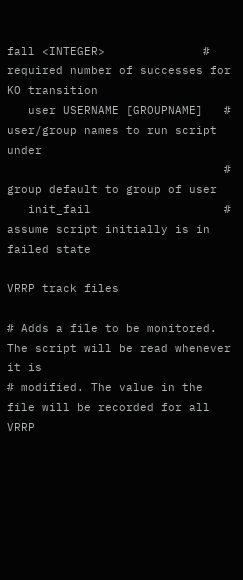fall <INTEGER>              # required number of successes for KO transition
   user USERNAME [GROUPNAME]   # user/group names to run script under
                               #   group default to group of user
   init_fail                   # assume script initially is in failed state

VRRP track files

# Adds a file to be monitored. The script will be read whenever it is
# modified. The value in the file will be recorded for all VRRP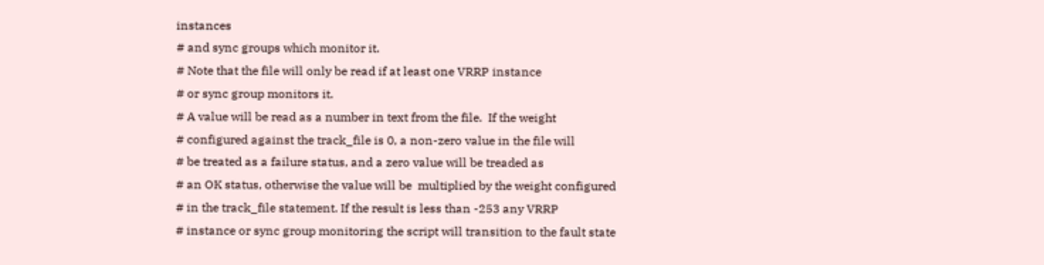instances
# and sync groups which monitor it.
# Note that the file will only be read if at least one VRRP instance
# or sync group monitors it.
# A value will be read as a number in text from the file.  If the weight
# configured against the track_file is 0, a non-zero value in the file will
# be treated as a failure status, and a zero value will be treaded as
# an OK status, otherwise the value will be  multiplied by the weight configured
# in the track_file statement. If the result is less than -253 any VRRP
# instance or sync group monitoring the script will transition to the fault state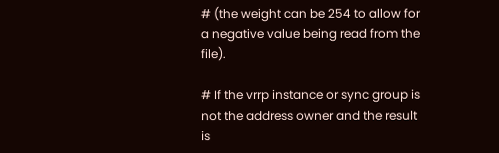# (the weight can be 254 to allow for a negative value being read from the file).

# If the vrrp instance or sync group is not the address owner and the result is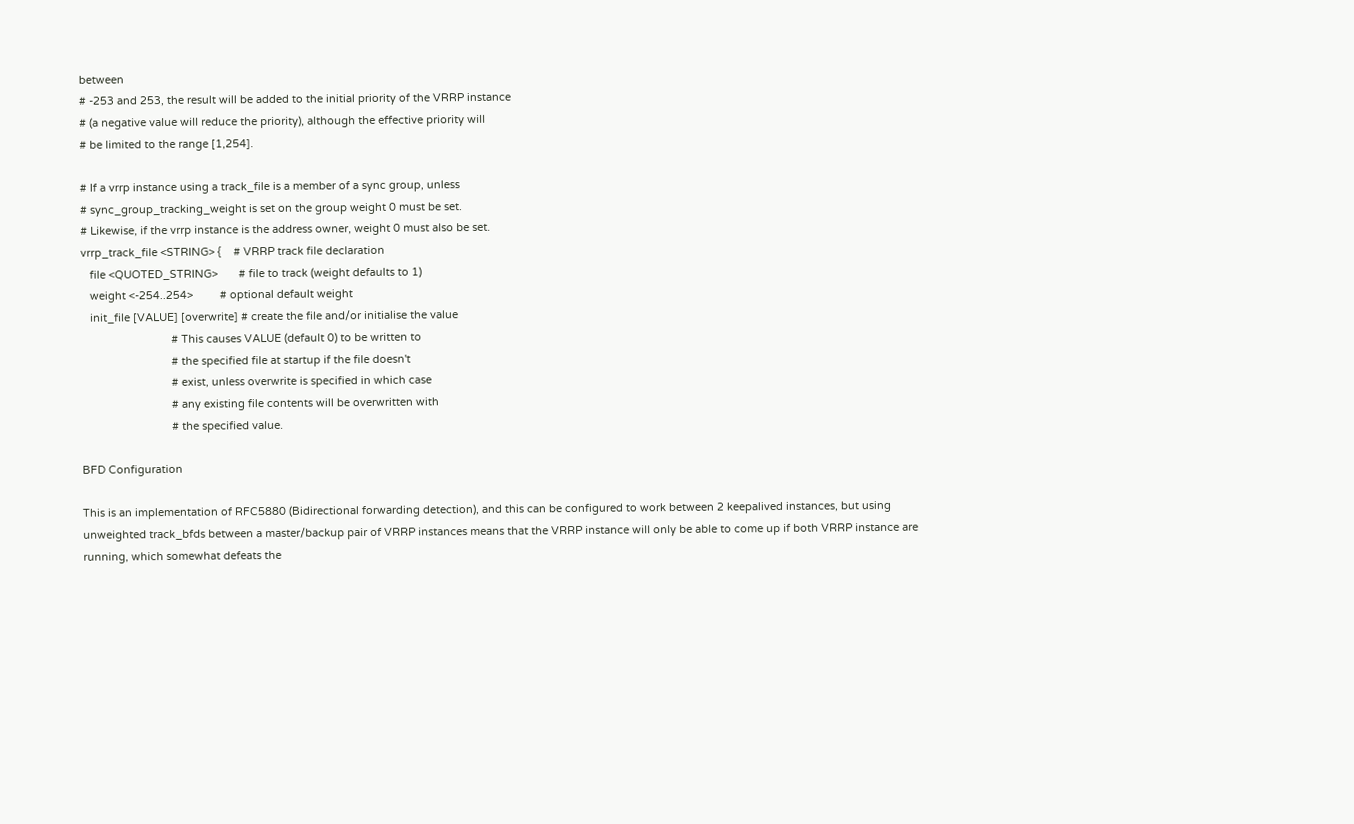between
# -253 and 253, the result will be added to the initial priority of the VRRP instance
# (a negative value will reduce the priority), although the effective priority will
# be limited to the range [1,254].

# If a vrrp instance using a track_file is a member of a sync group, unless
# sync_group_tracking_weight is set on the group weight 0 must be set.
# Likewise, if the vrrp instance is the address owner, weight 0 must also be set.
vrrp_track_file <STRING> {    # VRRP track file declaration
   file <QUOTED_STRING>       # file to track (weight defaults to 1)
   weight <-254..254>         # optional default weight
   init_file [VALUE] [overwrite] # create the file and/or initialise the value
                              # This causes VALUE (default 0) to be written to
                              # the specified file at startup if the file doesn't
                              # exist, unless overwrite is specified in which case
                              # any existing file contents will be overwritten with
                              # the specified value.

BFD Configuration

This is an implementation of RFC5880 (Bidirectional forwarding detection), and this can be configured to work between 2 keepalived instances, but using unweighted track_bfds between a master/backup pair of VRRP instances means that the VRRP instance will only be able to come up if both VRRP instance are running, which somewhat defeats the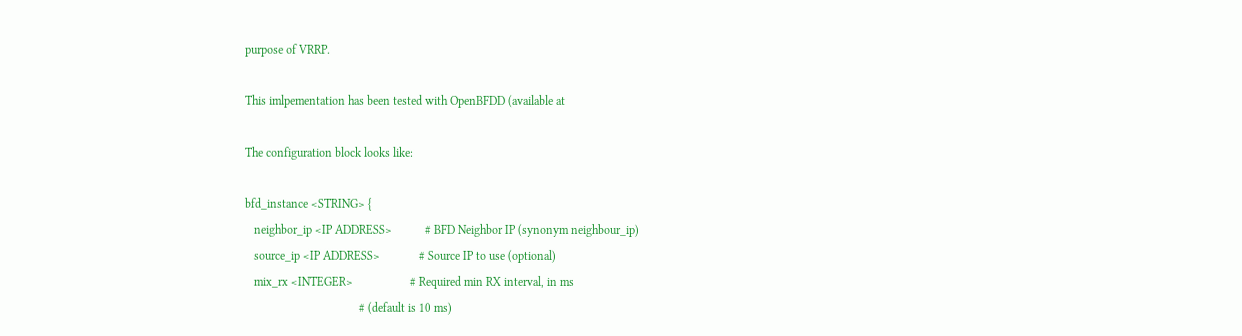purpose of VRRP.

This imlpementation has been tested with OpenBFDD (available at

The configuration block looks like:

bfd_instance <STRING> {
   neighbor_ip <IP ADDRESS>           # BFD Neighbor IP (synonym neighbour_ip)
   source_ip <IP ADDRESS>             # Source IP to use (optional)
   mix_rx <INTEGER>                   # Required min RX interval, in ms
                                      # (default is 10 ms)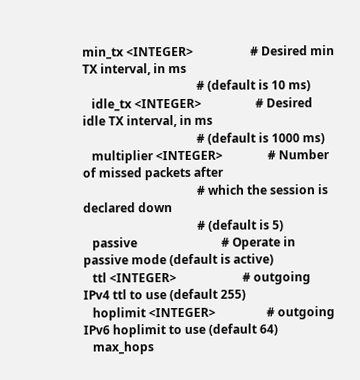min_tx <INTEGER>                   # Desired min TX interval, in ms
                                      # (default is 10 ms)
   idle_tx <INTEGER>                  # Desired idle TX interval, in ms
                                      # (default is 1000 ms)
   multiplier <INTEGER>               # Number of missed packets after
                                      # which the session is declared down
                                      # (default is 5)
   passive                            # Operate in passive mode (default is active)
   ttl <INTEGER>                      # outgoing IPv4 ttl to use (default 255)
   hoplimit <INTEGER>                 # outgoing IPv6 hoplimit to use (default 64)
   max_hops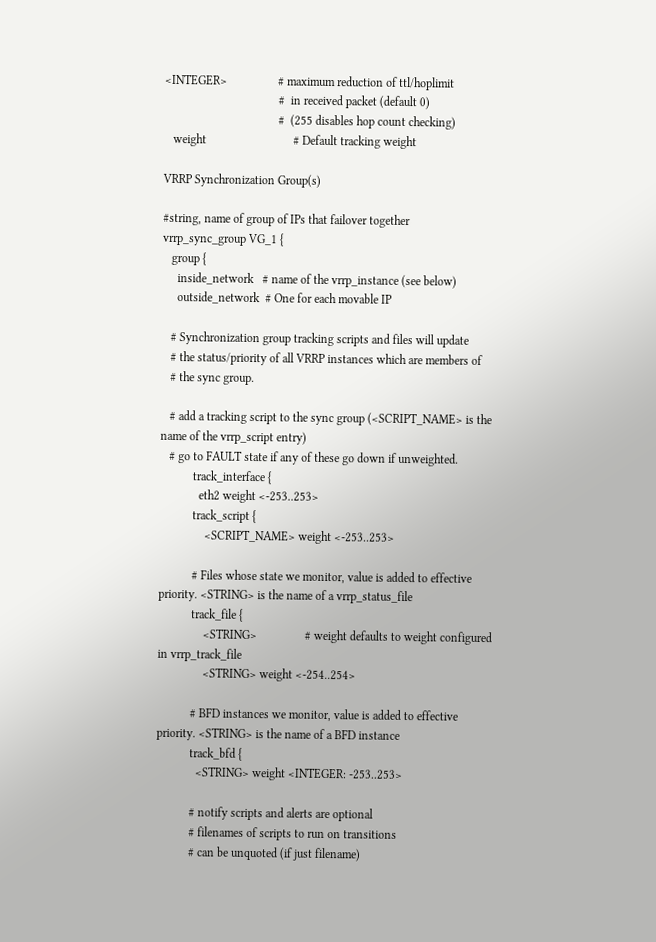<INTEGER>                 # maximum reduction of ttl/hoplimit
                                      #  in received packet (default 0)
                                      #  (255 disables hop count checking)
   weight                             # Default tracking weight

VRRP Synchronization Group(s)

#string, name of group of IPs that failover together
vrrp_sync_group VG_1 {
   group {
     inside_network   # name of the vrrp_instance (see below)
     outside_network  # One for each movable IP

   # Synchronization group tracking scripts and files will update
   # the status/priority of all VRRP instances which are members of
   # the sync group.

   # add a tracking script to the sync group (<SCRIPT_NAME> is the name of the vrrp_script entry)
   # go to FAULT state if any of these go down if unweighted.
           track_interface {
             eth2 weight <-253..253>
           track_script {
               <SCRIPT_NAME> weight <-253..253>

           # Files whose state we monitor, value is added to effective priority. <STRING> is the name of a vrrp_status_file
           track_file {
               <STRING>                # weight defaults to weight configured in vrrp_track_file
               <STRING> weight <-254..254>

           # BFD instances we monitor, value is added to effective priority. <STRING> is the name of a BFD instance
           track_bfd {
             <STRING> weight <INTEGER: -253..253>

           # notify scripts and alerts are optional
           # filenames of scripts to run on transitions
           # can be unquoted (if just filename)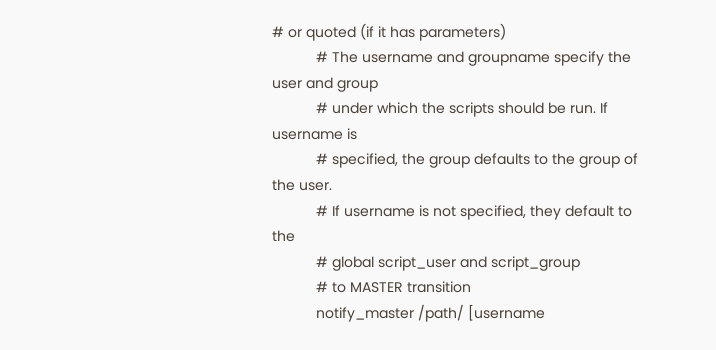# or quoted (if it has parameters)
           # The username and groupname specify the user and group
           # under which the scripts should be run. If username is
           # specified, the group defaults to the group of the user.
           # If username is not specified, they default to the
           # global script_user and script_group
           # to MASTER transition
           notify_master /path/ [username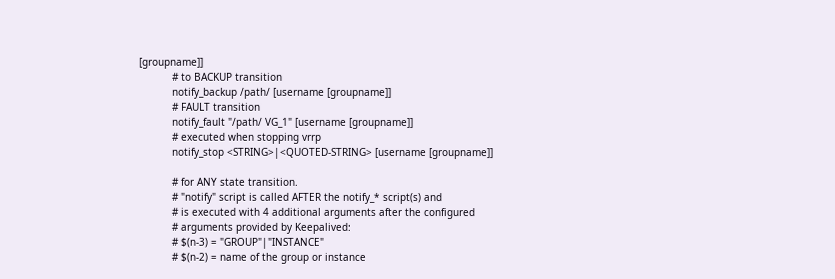[groupname]]
           # to BACKUP transition
           notify_backup /path/ [username [groupname]]
           # FAULT transition
           notify_fault "/path/ VG_1" [username [groupname]]
           # executed when stopping vrrp
           notify_stop <STRING>|<QUOTED-STRING> [username [groupname]]

           # for ANY state transition.
           # "notify" script is called AFTER the notify_* script(s) and
           # is executed with 4 additional arguments after the configured
           # arguments provided by Keepalived:
           # $(n-3) = "GROUP"|"INSTANCE"
           # $(n-2) = name of the group or instance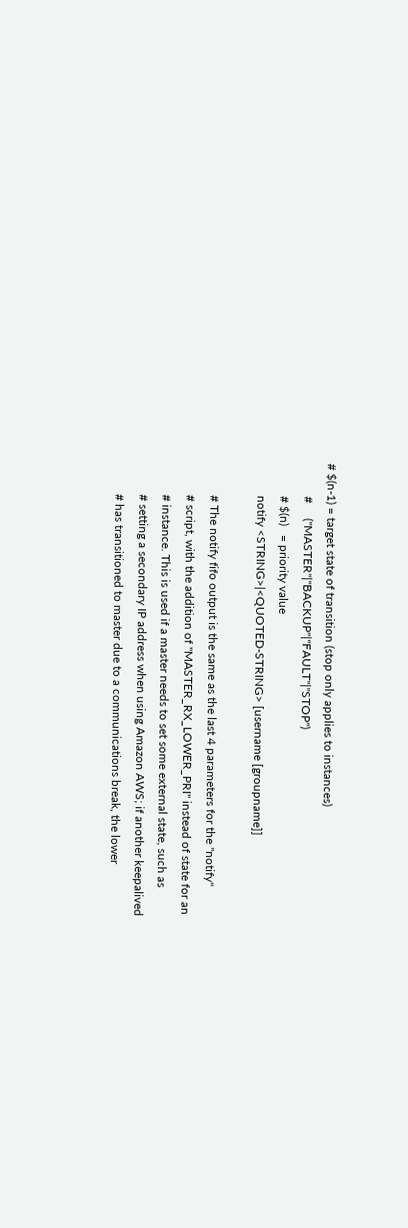# $(n-1) = target state of transition (stop only applies to instances)
           #     ("MASTER"|"BACKUP"|"FAULT"|"STOP")
           # $(n)   = priority value
           notify <STRING>|<QUOTED-STRING> [username [groupname]]

           # The notify fifo output is the same as the last 4 parameters for the "notify"
           # script, with the addition of "MASTER_RX_LOWER_PRI" instead of state for an
           # instance. This is used if a master needs to set some external state, such as
           # setting a secondary IP address when using Amazon AWS; if another keepalived
           # has transitioned to master due to a communications break, the lower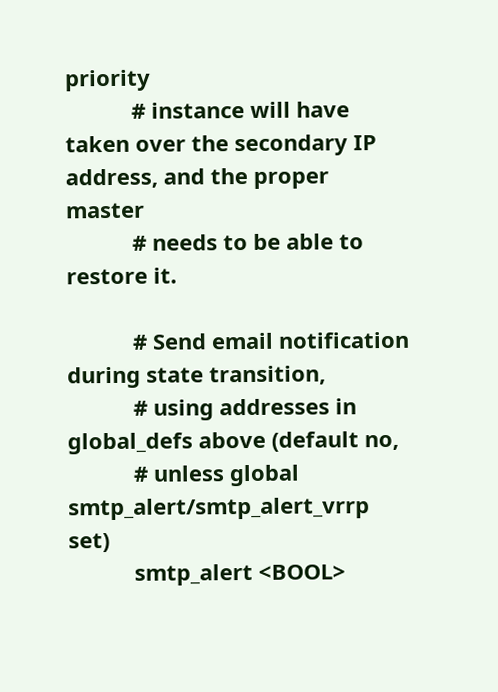priority
           # instance will have taken over the secondary IP address, and the proper master
           # needs to be able to restore it.

           # Send email notification during state transition,
           # using addresses in global_defs above (default no,
           # unless global smtp_alert/smtp_alert_vrrp set)
           smtp_alert <BOOL>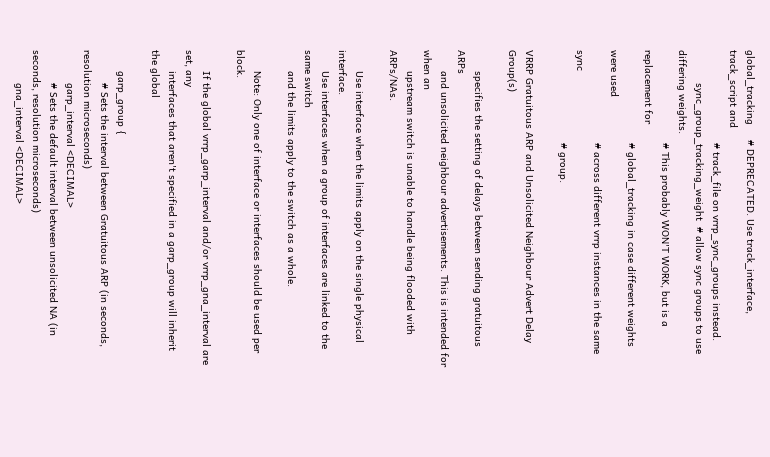global_tracking     # DEPRECATED. Use track_interface, track_script and
                               # track_file on vrrp_sync_groups instead.
           sync_group_tracking_weight  # allow sync groups to use differing weights.
                               # This probably WON'T WORK, but is a replacement for
                               # global_tracking in case different weights were used
                               # across different vrrp instances in the same sync
                               # group.

VRRP Gratuitous ARP and Unsolicited Neighbour Advert Delay Group(s)

       specifies the setting of delays between sending gratuitous ARPs
       and unsolicited neighbour advertisements. This is intended for when an
       upstream switch is unable to handle being flooded with ARPs/NAs.

       Use interface when the limits apply on the single physical interface.
       Use interfaces when a group of interfaces are linked to the same switch
       and the limits apply to the switch as a whole.

       Note: Only one of interface or interfaces should be used per block.

       If the global vrrp_garp_interval and/or vrrp_gna_interval are set, any
       interfaces that aren't specified in a garp_group will inherit the global

       garp_group {
           # Sets the interval between Gratuitous ARP (in seconds, resolution microseconds)
           garp_interval <DECIMAL>
           # Sets the default interval between unsolicited NA (in seconds, resolution microseconds)
           gna_interval <DECIMAL>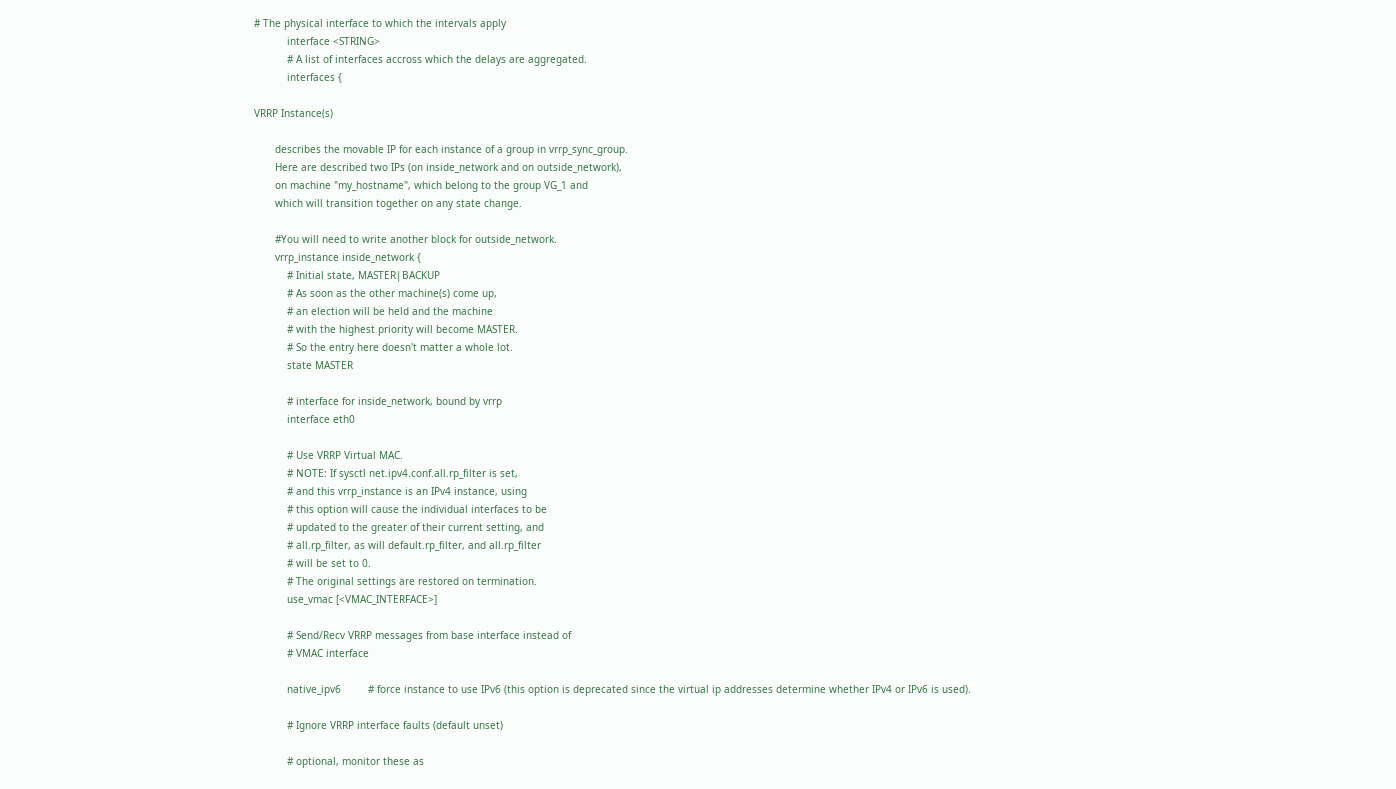# The physical interface to which the intervals apply
           interface <STRING>
           # A list of interfaces accross which the delays are aggregated.
           interfaces {

VRRP Instance(s)

       describes the movable IP for each instance of a group in vrrp_sync_group.
       Here are described two IPs (on inside_network and on outside_network),
       on machine "my_hostname", which belong to the group VG_1 and
       which will transition together on any state change.

       #You will need to write another block for outside_network.
       vrrp_instance inside_network {
           # Initial state, MASTER|BACKUP
           # As soon as the other machine(s) come up,
           # an election will be held and the machine
           # with the highest priority will become MASTER.
           # So the entry here doesn't matter a whole lot.
           state MASTER

           # interface for inside_network, bound by vrrp
           interface eth0

           # Use VRRP Virtual MAC.
           # NOTE: If sysctl net.ipv4.conf.all.rp_filter is set,
           # and this vrrp_instance is an IPv4 instance, using
           # this option will cause the individual interfaces to be
           # updated to the greater of their current setting, and
           # all.rp_filter, as will default.rp_filter, and all.rp_filter
           # will be set to 0.
           # The original settings are restored on termination.
           use_vmac [<VMAC_INTERFACE>]

           # Send/Recv VRRP messages from base interface instead of
           # VMAC interface

           native_ipv6         # force instance to use IPv6 (this option is deprecated since the virtual ip addresses determine whether IPv4 or IPv6 is used).

           # Ignore VRRP interface faults (default unset)

           # optional, monitor these as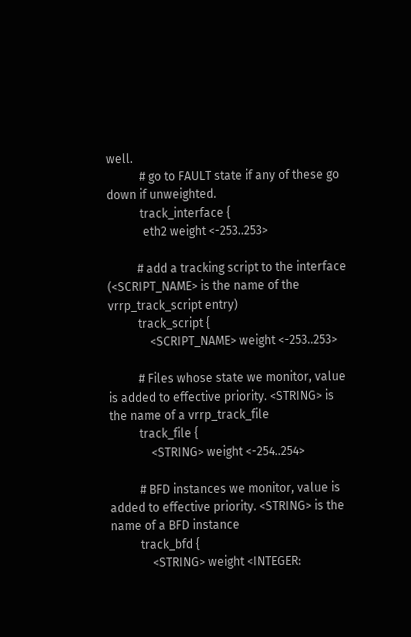well.
           # go to FAULT state if any of these go down if unweighted.
           track_interface {
            eth2 weight <-253..253>

          # add a tracking script to the interface (<SCRIPT_NAME> is the name of the vrrp_track_script entry)
          track_script {
              <SCRIPT_NAME> weight <-253..253>

          # Files whose state we monitor, value is added to effective priority. <STRING> is the name of a vrrp_track_file
          track_file {
              <STRING> weight <-254..254>

          # BFD instances we monitor, value is added to effective priority. <STRING> is the name of a BFD instance
          track_bfd {
              <STRING> weight <INTEGER: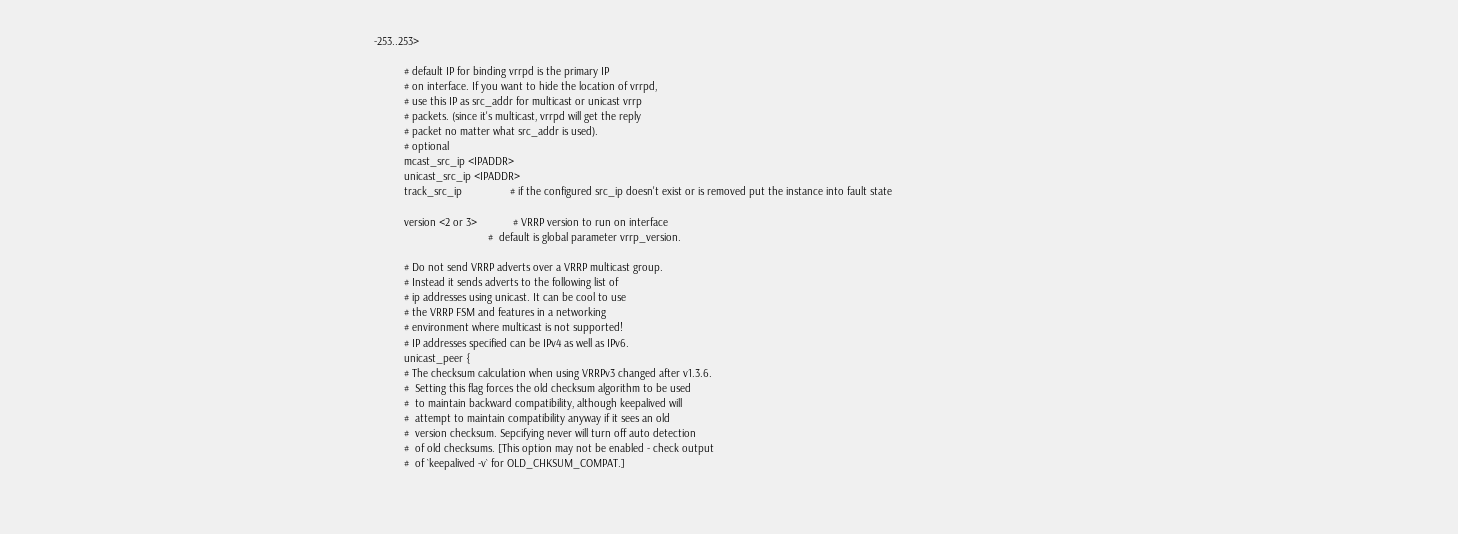-253..253>

          # default IP for binding vrrpd is the primary IP
          # on interface. If you want to hide the location of vrrpd,
          # use this IP as src_addr for multicast or unicast vrrp
          # packets. (since it's multicast, vrrpd will get the reply
          # packet no matter what src_addr is used).
          # optional
          mcast_src_ip <IPADDR>
          unicast_src_ip <IPADDR>
          track_src_ip                # if the configured src_ip doesn't exist or is removed put the instance into fault state

          version <2 or 3>            # VRRP version to run on interface
                                      #  default is global parameter vrrp_version.

          # Do not send VRRP adverts over a VRRP multicast group.
          # Instead it sends adverts to the following list of
          # ip addresses using unicast. It can be cool to use
          # the VRRP FSM and features in a networking
          # environment where multicast is not supported!
          # IP addresses specified can be IPv4 as well as IPv6.
          unicast_peer {
          # The checksum calculation when using VRRPv3 changed after v1.3.6.
          #  Setting this flag forces the old checksum algorithm to be used
          #  to maintain backward compatibility, although keepalived will
          #  attempt to maintain compatibility anyway if it sees an old
          #  version checksum. Sepcifying never will turn off auto detection
          #  of old checksums. [This option may not be enabled - check output
          #  of `keepalived -v` for OLD_CHKSUM_COMPAT.]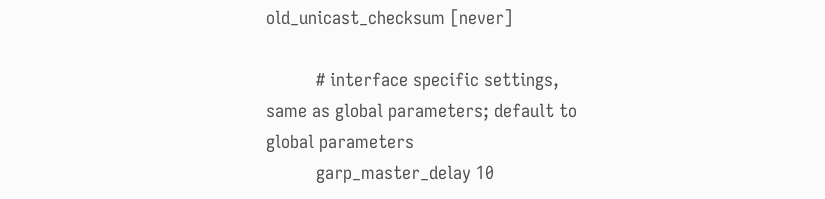old_unicast_checksum [never]

          # interface specific settings, same as global parameters; default to global parameters
          garp_master_delay 10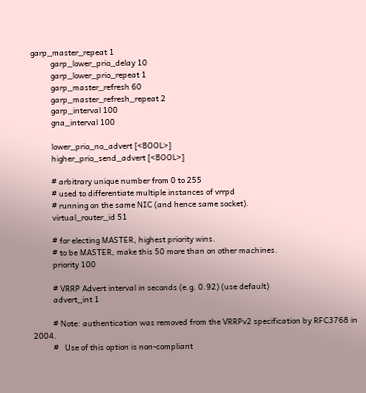garp_master_repeat 1
          garp_lower_prio_delay 10
          garp_lower_prio_repeat 1
          garp_master_refresh 60
          garp_master_refresh_repeat 2
          garp_interval 100
          gna_interval 100

          lower_prio_no_advert [<BOOL>]
          higher_prio_send_advert [<BOOL>]

          # arbitrary unique number from 0 to 255
          # used to differentiate multiple instances of vrrpd
          # running on the same NIC (and hence same socket).
          virtual_router_id 51

          # for electing MASTER, highest priority wins.
          # to be MASTER, make this 50 more than on other machines.
          priority 100

          # VRRP Advert interval in seconds (e.g. 0.92) (use default)
          advert_int 1

          # Note: authentication was removed from the VRRPv2 specification by RFC3768 in 2004.
          #   Use of this option is non-compliant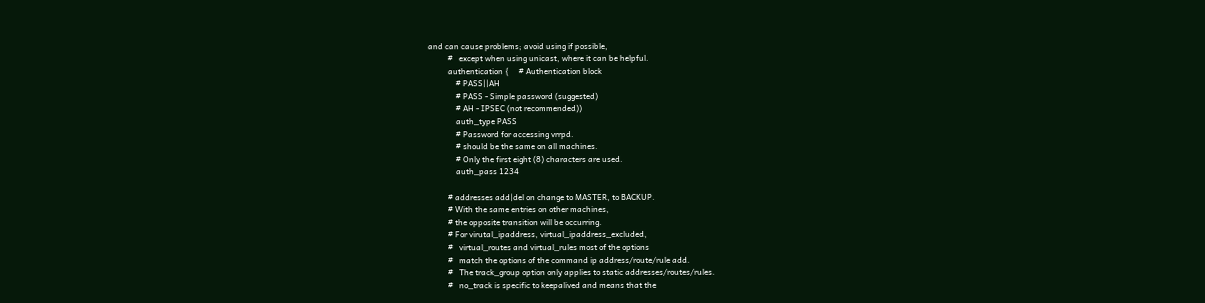and can cause problems; avoid using if possible,
          #   except when using unicast, where it can be helpful.
          authentication {     # Authentication block
              # PASS||AH
              # PASS - Simple password (suggested)
              # AH - IPSEC (not recommended))
              auth_type PASS
              # Password for accessing vrrpd.
              # should be the same on all machines.
              # Only the first eight (8) characters are used.
              auth_pass 1234

          # addresses add|del on change to MASTER, to BACKUP.
          # With the same entries on other machines,
          # the opposite transition will be occurring.
          # For virutal_ipaddress, virtual_ipaddress_excluded,
          #   virtual_routes and virtual_rules most of the options
          #   match the options of the command ip address/route/rule add.
          #   The track_group option only applies to static addresses/routes/rules.
          #   no_track is specific to keepalived and means that the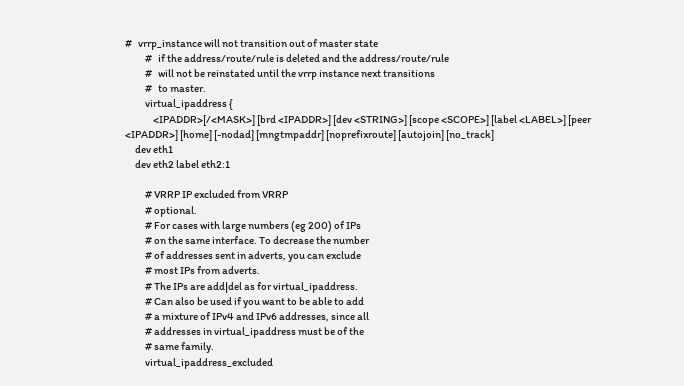#   vrrp_instance will not transition out of master state
          #   if the address/route/rule is deleted and the address/route/rule
          #   will not be reinstated until the vrrp instance next transitions
          #   to master.
          virtual_ipaddress {
              <IPADDR>[/<MASK>] [brd <IPADDR>] [dev <STRING>] [scope <SCOPE>] [label <LABEL>] [peer <IPADDR>] [home] [-nodad] [mngtmpaddr] [noprefixroute] [autojoin] [no_track]
     dev eth1
     dev eth2 label eth2:1

          # VRRP IP excluded from VRRP
          # optional.
          # For cases with large numbers (eg 200) of IPs
          # on the same interface. To decrease the number
          # of addresses sent in adverts, you can exclude
          # most IPs from adverts.
          # The IPs are add|del as for virtual_ipaddress.
          # Can also be used if you want to be able to add
          # a mixture of IPv4 and IPv6 addresses, since all
          # addresses in virtual_ipaddress must be of the
          # same family.
          virtual_ipaddress_excluded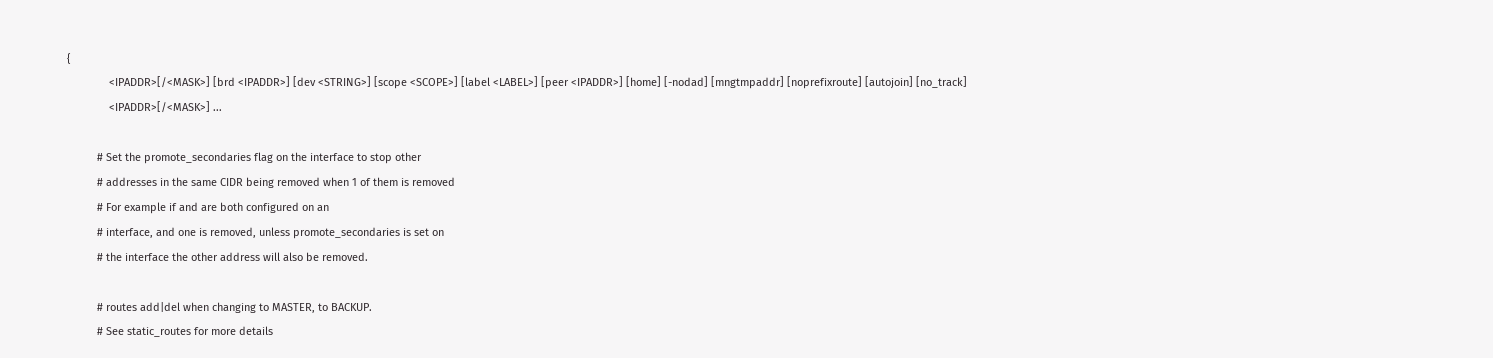{
              <IPADDR>[/<MASK>] [brd <IPADDR>] [dev <STRING>] [scope <SCOPE>] [label <LABEL>] [peer <IPADDR>] [home] [-nodad] [mngtmpaddr] [noprefixroute] [autojoin] [no_track]
              <IPADDR>[/<MASK>] ...

          # Set the promote_secondaries flag on the interface to stop other
          # addresses in the same CIDR being removed when 1 of them is removed
          # For example if and are both configured on an
          # interface, and one is removed, unless promote_secondaries is set on
          # the interface the other address will also be removed.

          # routes add|del when changing to MASTER, to BACKUP.
          # See static_routes for more details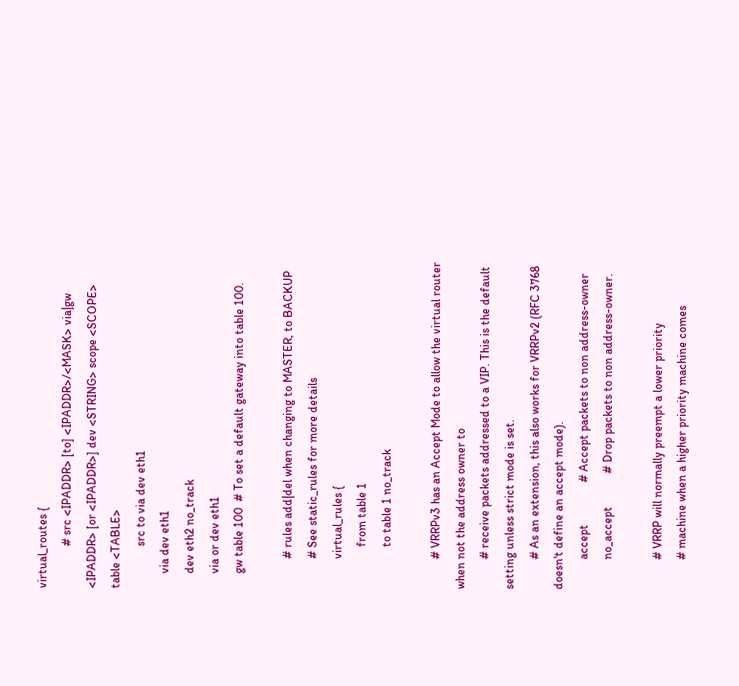virtual_routes {
              # src <IPADDR> [to] <IPADDR>/<MASK> via|gw <IPADDR> [or <IPADDR>] dev <STRING> scope <SCOPE> table <TABLE>
              src to via dev eth1
     via dev eth1
     dev eth2 no_track
     via or dev eth1
     gw table 100  # To set a default gateway into table 100.

          # rules add|del when changing to MASTER, to BACKUP
          # See static_rules for more details
          virtual_rules {
              from table 1
              to table 1 no_track

          # VRRPv3 has an Accept Mode to allow the virtual router when not the address owner to
          # receive packets addressed to a VIP. This is the default setting unless strict mode is set.
          # As an extension, this also works for VRRPv2 (RFC 3768 doesn't define an accept mode).
          accept              # Accept packets to non address-owner
          no_accept           # Drop packets to non address-owner.

          # VRRP will normally preempt a lower priority
          # machine when a higher priority machine comes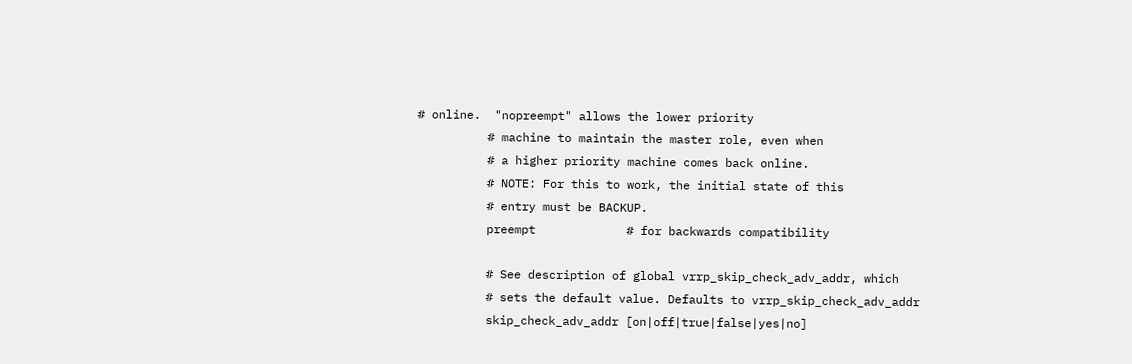# online.  "nopreempt" allows the lower priority
          # machine to maintain the master role, even when
          # a higher priority machine comes back online.
          # NOTE: For this to work, the initial state of this
          # entry must be BACKUP.
          preempt             # for backwards compatibility

          # See description of global vrrp_skip_check_adv_addr, which
          # sets the default value. Defaults to vrrp_skip_check_adv_addr
          skip_check_adv_addr [on|off|true|false|yes|no]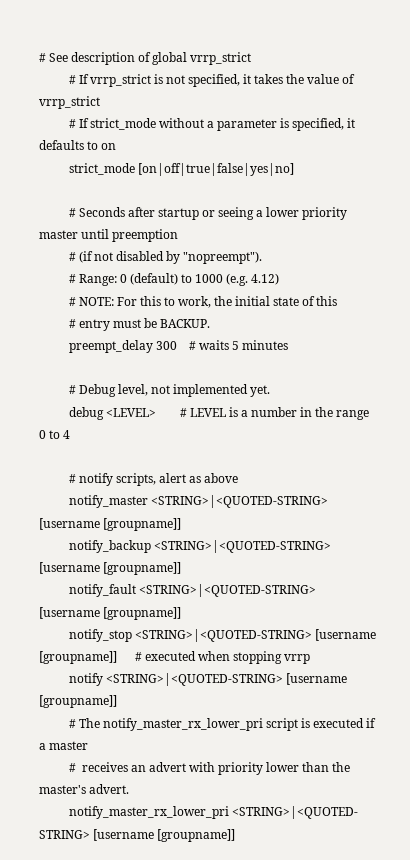# See description of global vrrp_strict
          # If vrrp_strict is not specified, it takes the value of vrrp_strict
          # If strict_mode without a parameter is specified, it defaults to on
          strict_mode [on|off|true|false|yes|no]

          # Seconds after startup or seeing a lower priority master until preemption
          # (if not disabled by "nopreempt").
          # Range: 0 (default) to 1000 (e.g. 4.12)
          # NOTE: For this to work, the initial state of this
          # entry must be BACKUP.
          preempt_delay 300    # waits 5 minutes

          # Debug level, not implemented yet.
          debug <LEVEL>        # LEVEL is a number in the range 0 to 4

          # notify scripts, alert as above
          notify_master <STRING>|<QUOTED-STRING> [username [groupname]]
          notify_backup <STRING>|<QUOTED-STRING> [username [groupname]]
          notify_fault <STRING>|<QUOTED-STRING> [username [groupname]]
          notify_stop <STRING>|<QUOTED-STRING> [username [groupname]]      # executed when stopping vrrp
          notify <STRING>|<QUOTED-STRING> [username [groupname]]
          # The notify_master_rx_lower_pri script is executed if a master
          #  receives an advert with priority lower than the master's advert.
          notify_master_rx_lower_pri <STRING>|<QUOTED-STRING> [username [groupname]]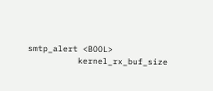smtp_alert <BOOL>
          kernel_rx_buf_size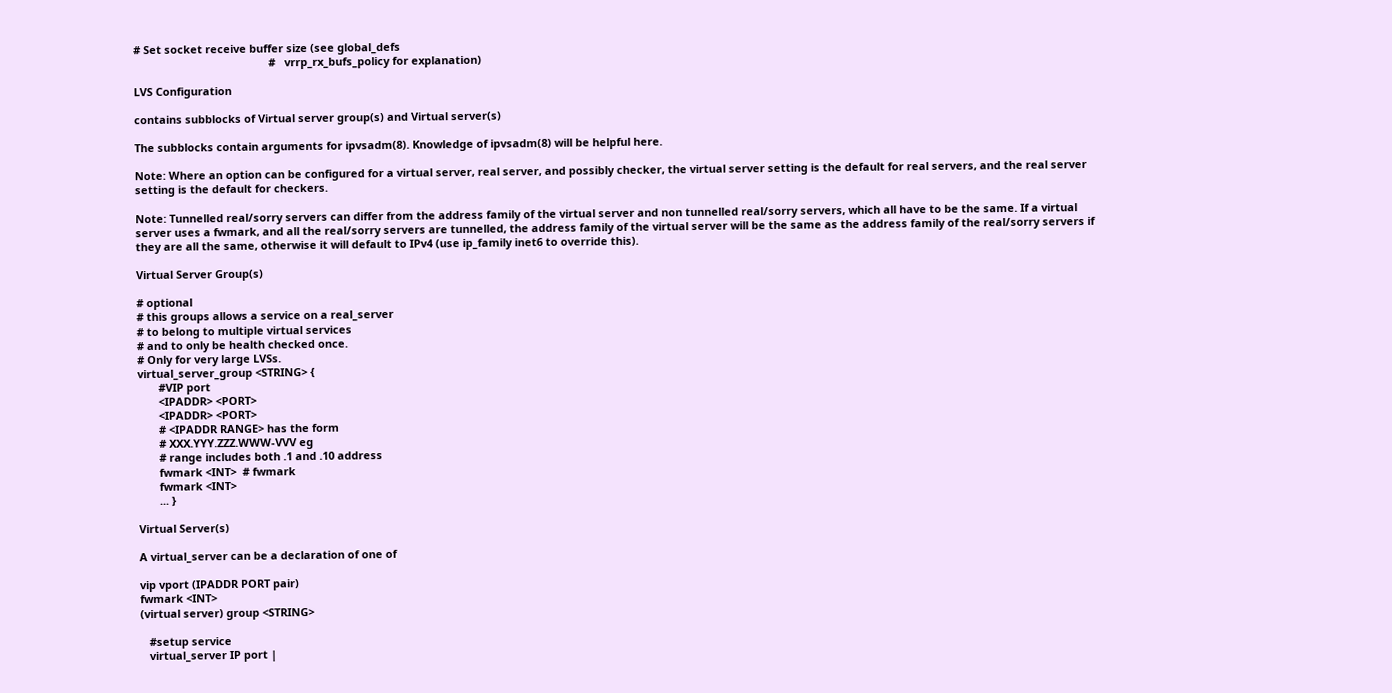# Set socket receive buffer size (see global_defs
                                             #   vrrp_rx_bufs_policy for explanation)

LVS Configuration

contains subblocks of Virtual server group(s) and Virtual server(s)

The subblocks contain arguments for ipvsadm(8). Knowledge of ipvsadm(8) will be helpful here.

Note: Where an option can be configured for a virtual server, real server, and possibly checker, the virtual server setting is the default for real servers, and the real server setting is the default for checkers.

Note: Tunnelled real/sorry servers can differ from the address family of the virtual server and non tunnelled real/sorry servers, which all have to be the same. If a virtual server uses a fwmark, and all the real/sorry servers are tunnelled, the address family of the virtual server will be the same as the address family of the real/sorry servers if they are all the same, otherwise it will default to IPv4 (use ip_family inet6 to override this).

Virtual Server Group(s)

# optional
# this groups allows a service on a real_server
# to belong to multiple virtual services
# and to only be health checked once.
# Only for very large LVSs.
virtual_server_group <STRING> {
       #VIP port
       <IPADDR> <PORT>
       <IPADDR> <PORT>
       # <IPADDR RANGE> has the form
       # XXX.YYY.ZZZ.WWW-VVV eg
       # range includes both .1 and .10 address
       fwmark <INT>  # fwmark
       fwmark <INT>
       ... }

Virtual Server(s)

A virtual_server can be a declaration of one of

vip vport (IPADDR PORT pair)
fwmark <INT>
(virtual server) group <STRING>

   #setup service
   virtual_server IP port |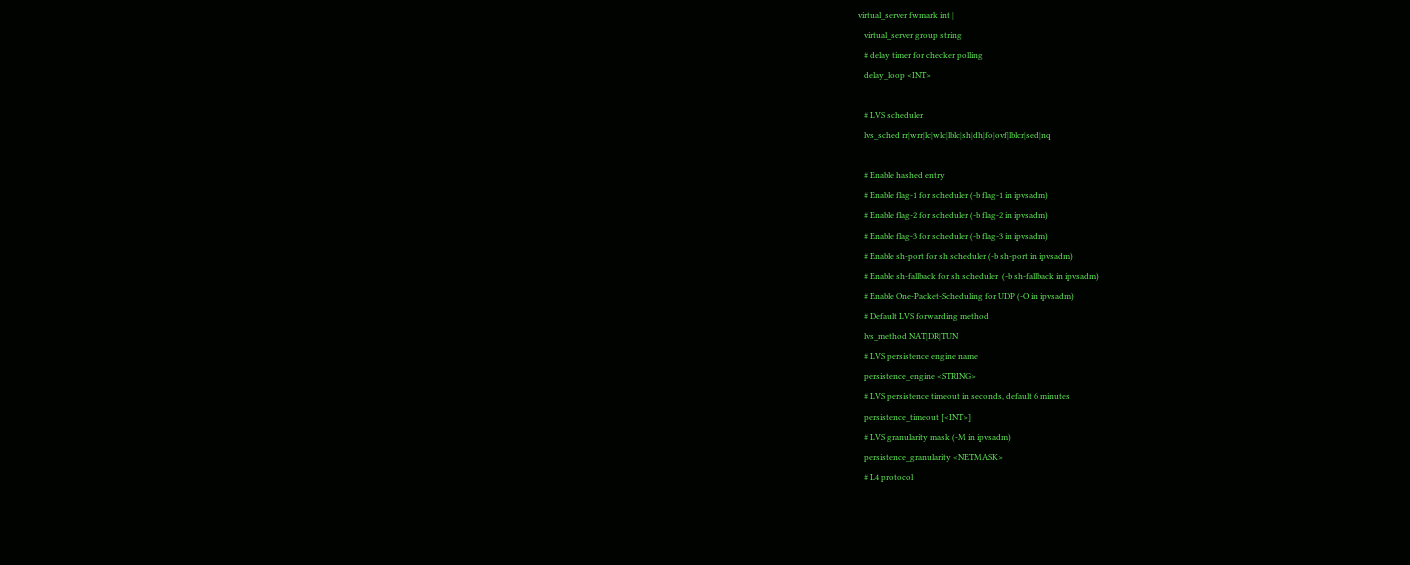virtual_server fwmark int |
   virtual_server group string
   # delay timer for checker polling
   delay_loop <INT>

   # LVS scheduler
   lvs_sched rr|wrr|lc|wlc|lblc|sh|dh|fo|ovf|lblcr|sed|nq

   # Enable hashed entry
   # Enable flag-1 for scheduler (-b flag-1 in ipvsadm)
   # Enable flag-2 for scheduler (-b flag-2 in ipvsadm)
   # Enable flag-3 for scheduler (-b flag-3 in ipvsadm)
   # Enable sh-port for sh scheduler (-b sh-port in ipvsadm)
   # Enable sh-fallback for sh scheduler  (-b sh-fallback in ipvsadm)
   # Enable One-Packet-Scheduling for UDP (-O in ipvsadm)
   # Default LVS forwarding method
   lvs_method NAT|DR|TUN
   # LVS persistence engine name
   persistence_engine <STRING>
   # LVS persistence timeout in seconds, default 6 minutes
   persistence_timeout [<INT>]
   # LVS granularity mask (-M in ipvsadm)
   persistence_granularity <NETMASK>
   # L4 protocol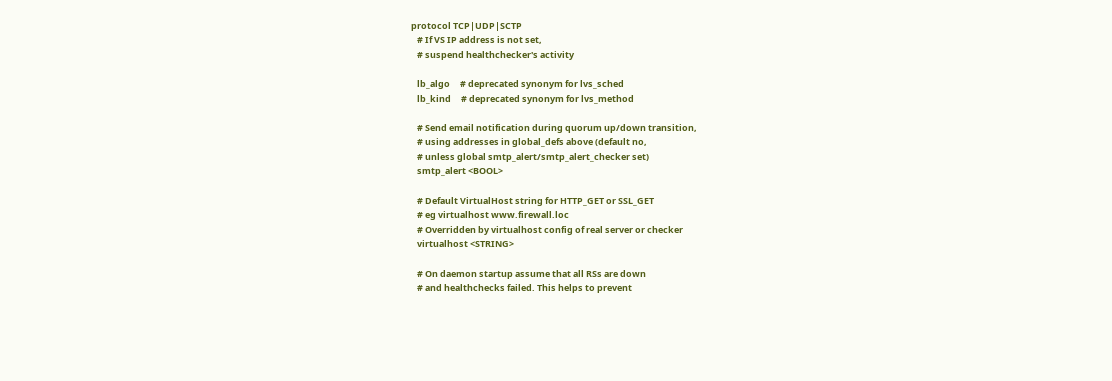protocol TCP|UDP|SCTP
   # If VS IP address is not set,
   # suspend healthchecker's activity

   lb_algo     # deprecated synonym for lvs_sched
   lb_kind     # deprecated synonym for lvs_method

   # Send email notification during quorum up/down transition,
   # using addresses in global_defs above (default no,
   # unless global smtp_alert/smtp_alert_checker set)
   smtp_alert <BOOL>

   # Default VirtualHost string for HTTP_GET or SSL_GET
   # eg virtualhost www.firewall.loc
   # Overridden by virtualhost config of real server or checker
   virtualhost <STRING>

   # On daemon startup assume that all RSs are down
   # and healthchecks failed. This helps to prevent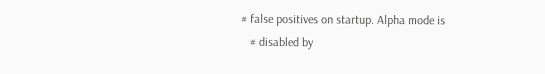# false positives on startup. Alpha mode is
   # disabled by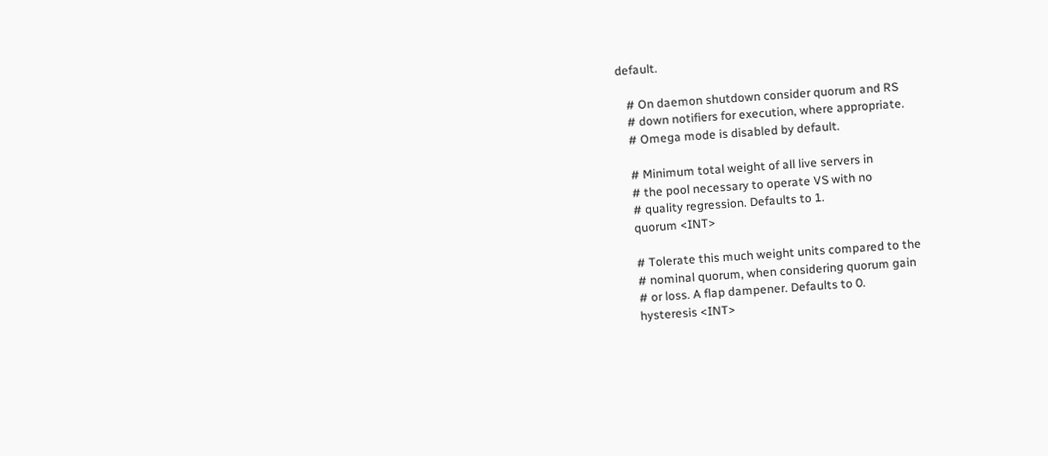default.

   # On daemon shutdown consider quorum and RS
   # down notifiers for execution, where appropriate.
   # Omega mode is disabled by default.

   # Minimum total weight of all live servers in
   # the pool necessary to operate VS with no
   # quality regression. Defaults to 1.
   quorum <INT>

   # Tolerate this much weight units compared to the
   # nominal quorum, when considering quorum gain
   # or loss. A flap dampener. Defaults to 0.
   hysteresis <INT>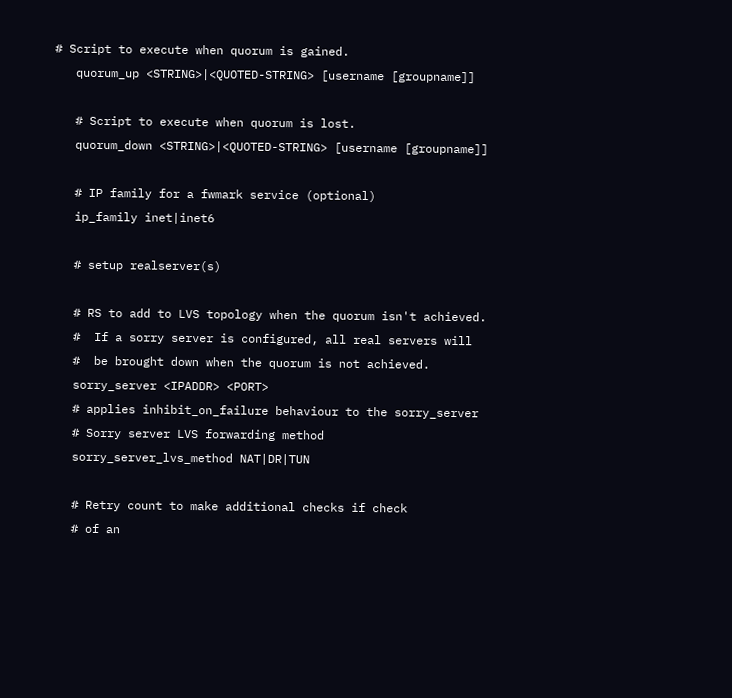# Script to execute when quorum is gained.
   quorum_up <STRING>|<QUOTED-STRING> [username [groupname]]

   # Script to execute when quorum is lost.
   quorum_down <STRING>|<QUOTED-STRING> [username [groupname]]

   # IP family for a fwmark service (optional)
   ip_family inet|inet6

   # setup realserver(s)

   # RS to add to LVS topology when the quorum isn't achieved.
   #  If a sorry server is configured, all real servers will
   #  be brought down when the quorum is not achieved.
   sorry_server <IPADDR> <PORT>
   # applies inhibit_on_failure behaviour to the sorry_server
   # Sorry server LVS forwarding method
   sorry_server_lvs_method NAT|DR|TUN

   # Retry count to make additional checks if check
   # of an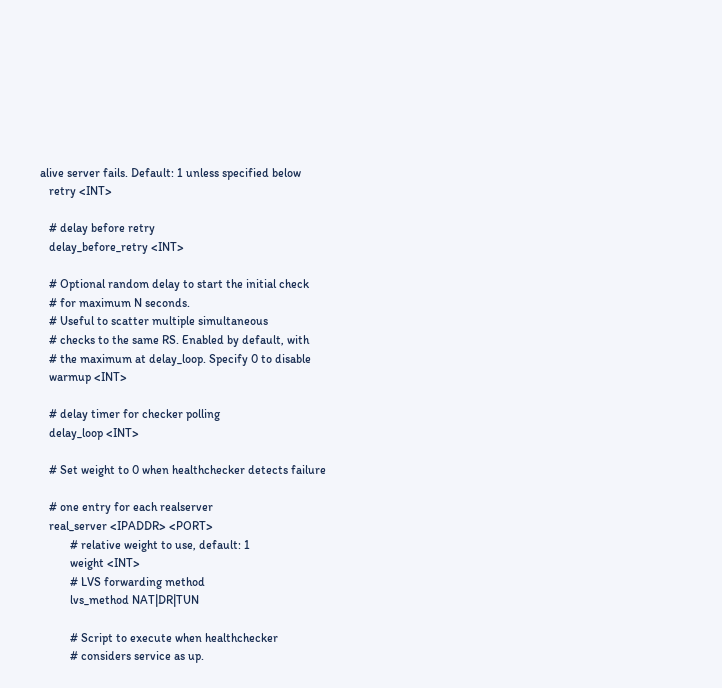alive server fails. Default: 1 unless specified below
   retry <INT>

   # delay before retry
   delay_before_retry <INT>

   # Optional random delay to start the initial check
   # for maximum N seconds.
   # Useful to scatter multiple simultaneous
   # checks to the same RS. Enabled by default, with
   # the maximum at delay_loop. Specify 0 to disable
   warmup <INT>

   # delay timer for checker polling
   delay_loop <INT>

   # Set weight to 0 when healthchecker detects failure

   # one entry for each realserver
   real_server <IPADDR> <PORT>
          # relative weight to use, default: 1
          weight <INT>
          # LVS forwarding method
          lvs_method NAT|DR|TUN

          # Script to execute when healthchecker
          # considers service as up.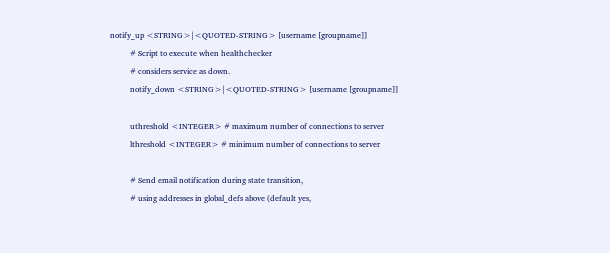notify_up <STRING>|<QUOTED-STRING> [username [groupname]]
          # Script to execute when healthchecker
          # considers service as down.
          notify_down <STRING>|<QUOTED-STRING> [username [groupname]]

          uthreshold <INTEGER> # maximum number of connections to server
          lthreshold <INTEGER> # minimum number of connections to server

          # Send email notification during state transition,
          # using addresses in global_defs above (default yes,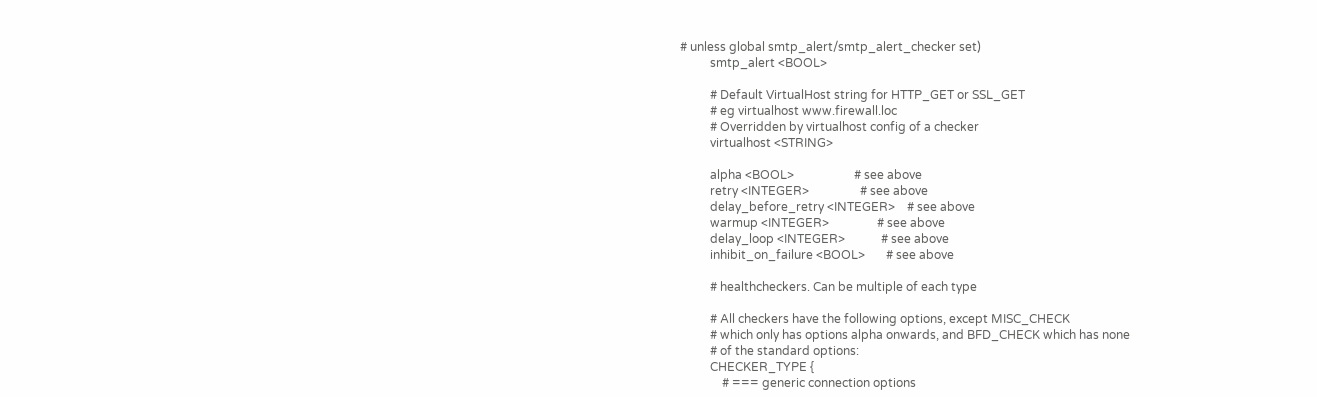# unless global smtp_alert/smtp_alert_checker set)
          smtp_alert <BOOL>

          # Default VirtualHost string for HTTP_GET or SSL_GET
          # eg virtualhost www.firewall.loc
          # Overridden by virtualhost config of a checker
          virtualhost <STRING>

          alpha <BOOL>                    # see above
          retry <INTEGER>                 # see above
          delay_before_retry <INTEGER>    # see above
          warmup <INTEGER>                # see above
          delay_loop <INTEGER>            # see above
          inhibit_on_failure <BOOL>       # see above

          # healthcheckers. Can be multiple of each type

          # All checkers have the following options, except MISC_CHECK
          # which only has options alpha onwards, and BFD_CHECK which has none
          # of the standard options:
          CHECKER_TYPE {
              # === generic connection options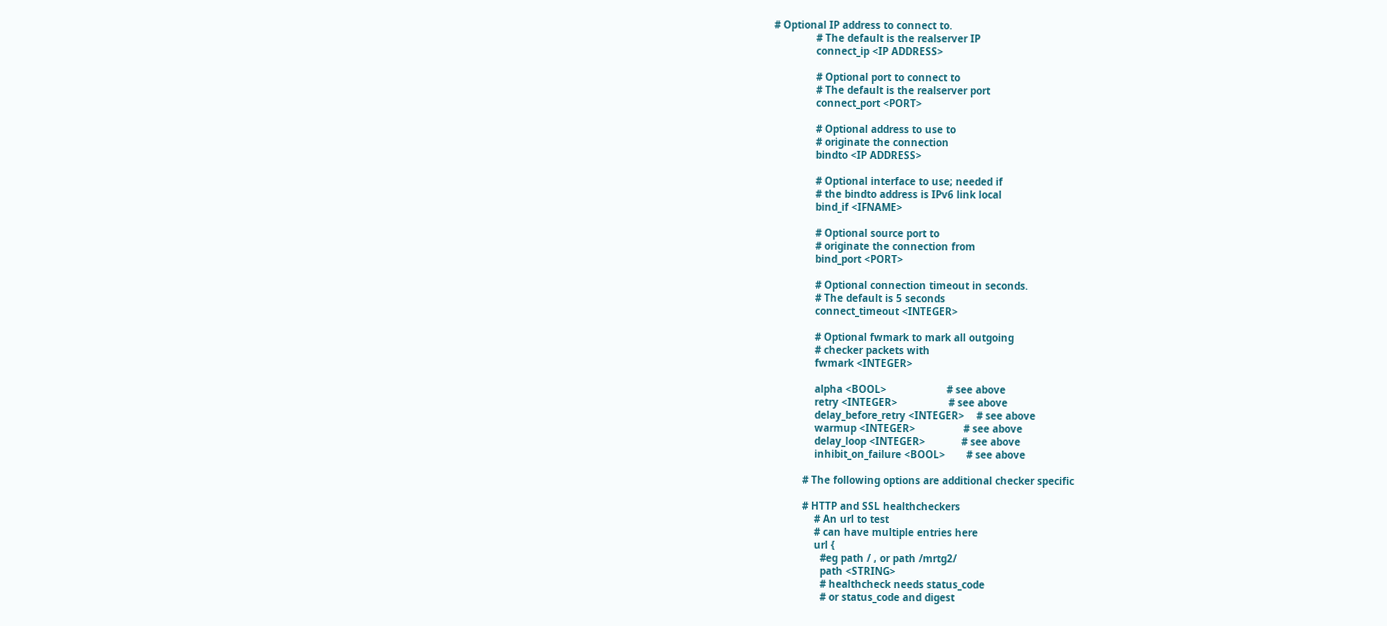# Optional IP address to connect to.
              # The default is the realserver IP
              connect_ip <IP ADDRESS>

              # Optional port to connect to
              # The default is the realserver port
              connect_port <PORT>

              # Optional address to use to
              # originate the connection
              bindto <IP ADDRESS>

              # Optional interface to use; needed if
              # the bindto address is IPv6 link local
              bind_if <IFNAME>

              # Optional source port to
              # originate the connection from
              bind_port <PORT>

              # Optional connection timeout in seconds.
              # The default is 5 seconds
              connect_timeout <INTEGER>

              # Optional fwmark to mark all outgoing
              # checker packets with
              fwmark <INTEGER>

              alpha <BOOL>                    # see above
              retry <INTEGER>                 # see above
              delay_before_retry <INTEGER>    # see above
              warmup <INTEGER>                # see above
              delay_loop <INTEGER>            # see above
              inhibit_on_failure <BOOL>       # see above

          # The following options are additional checker specific

          # HTTP and SSL healthcheckers
              # An url to test
              # can have multiple entries here
              url {
                #eg path / , or path /mrtg2/
                path <STRING>
                # healthcheck needs status_code
                # or status_code and digest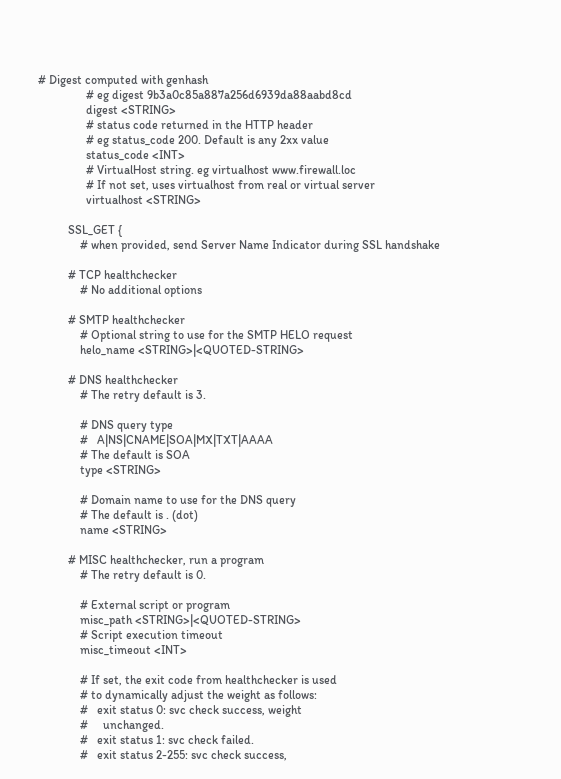# Digest computed with genhash
                # eg digest 9b3a0c85a887a256d6939da88aabd8cd
                digest <STRING>
                # status code returned in the HTTP header
                # eg status_code 200. Default is any 2xx value
                status_code <INT>
                # VirtualHost string. eg virtualhost www.firewall.loc
                # If not set, uses virtualhost from real or virtual server
                virtualhost <STRING>

          SSL_GET {
              # when provided, send Server Name Indicator during SSL handshake

          # TCP healthchecker
              # No additional options

          # SMTP healthchecker
              # Optional string to use for the SMTP HELO request
              helo_name <STRING>|<QUOTED-STRING>

          # DNS healthchecker
              # The retry default is 3.

              # DNS query type
              #   A|NS|CNAME|SOA|MX|TXT|AAAA
              # The default is SOA
              type <STRING>

              # Domain name to use for the DNS query
              # The default is . (dot)
              name <STRING>

          # MISC healthchecker, run a program
              # The retry default is 0.

              # External script or program
              misc_path <STRING>|<QUOTED-STRING>
              # Script execution timeout
              misc_timeout <INT>

              # If set, the exit code from healthchecker is used
              # to dynamically adjust the weight as follows:
              #   exit status 0: svc check success, weight
              #     unchanged.
              #   exit status 1: svc check failed.
              #   exit status 2-255: svc check success,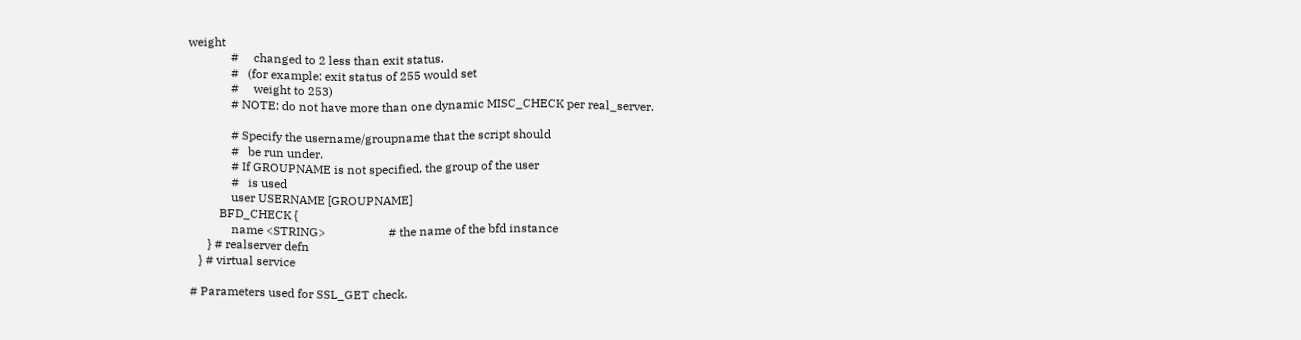weight
              #     changed to 2 less than exit status.
              #   (for example: exit status of 255 would set
              #     weight to 253)
              # NOTE: do not have more than one dynamic MISC_CHECK per real_server.

              # Specify the username/groupname that the script should
              #   be run under.
              # If GROUPNAME is not specified, the group of the user
              #   is used
              user USERNAME [GROUPNAME]
          BFD_CHECK {
              name <STRING>                     # the name of the bfd instance
      } # realserver defn
   } # virtual service

# Parameters used for SSL_GET check.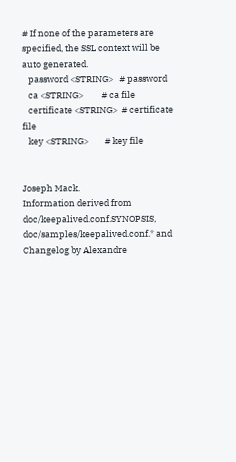# If none of the parameters are specified, the SSL context will be auto generated.
   password <STRING>   # password
   ca <STRING>         # ca file
   certificate <STRING>  # certificate file
   key <STRING>        # key file


Joseph Mack.
Information derived from doc/keepalived.conf.SYNOPSIS, doc/samples/keepalived.conf.* and Changelog by Alexandre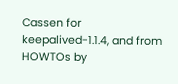Cassen for keepalived-1.1.4, and from HOWTOs by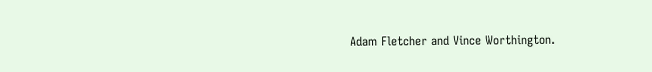Adam Fletcher and Vince Worthington.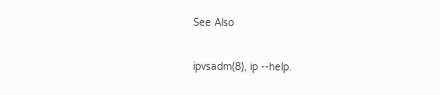See Also

ipvsadm(8), ip --help.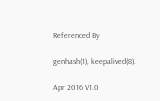Referenced By

genhash(1), keepalived(8).

Apr 2016 V1.0